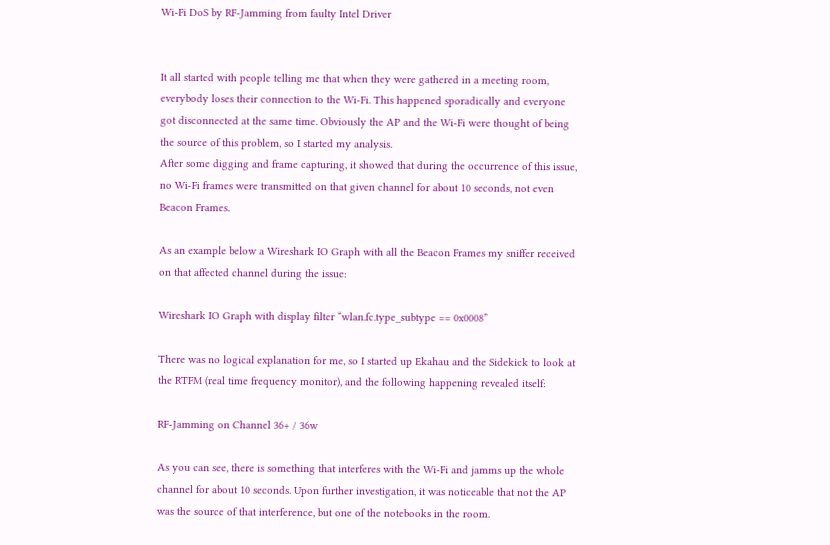Wi-Fi DoS by RF-Jamming from faulty Intel Driver


It all started with people telling me that when they were gathered in a meeting room, everybody loses their connection to the Wi-Fi. This happened sporadically and everyone got disconnected at the same time. Obviously the AP and the Wi-Fi were thought of being the source of this problem, so I started my analysis.
After some digging and frame capturing, it showed that during the occurrence of this issue, no Wi-Fi frames were transmitted on that given channel for about 10 seconds, not even Beacon Frames.

As an example below a Wireshark IO Graph with all the Beacon Frames my sniffer received on that affected channel during the issue:

Wireshark IO Graph with display filter “wlan.fc.type_subtype == 0x0008”

There was no logical explanation for me, so I started up Ekahau and the Sidekick to look at the RTFM (real time frequency monitor), and the following happening revealed itself:

RF-Jamming on Channel 36+ / 36w

As you can see, there is something that interferes with the Wi-Fi and jamms up the whole channel for about 10 seconds. Upon further investigation, it was noticeable that not the AP was the source of that interference, but one of the notebooks in the room.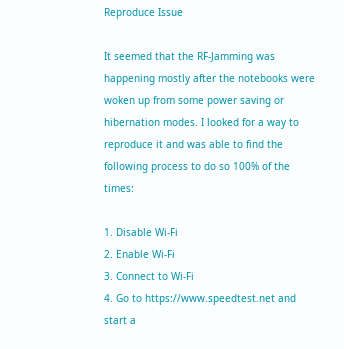Reproduce Issue

It seemed that the RF-Jamming was happening mostly after the notebooks were woken up from some power saving or hibernation modes. I looked for a way to reproduce it and was able to find the following process to do so 100% of the times:

1. Disable Wi-Fi
2. Enable Wi-Fi
3. Connect to Wi-Fi
4. Go to https://www.speedtest.net and start a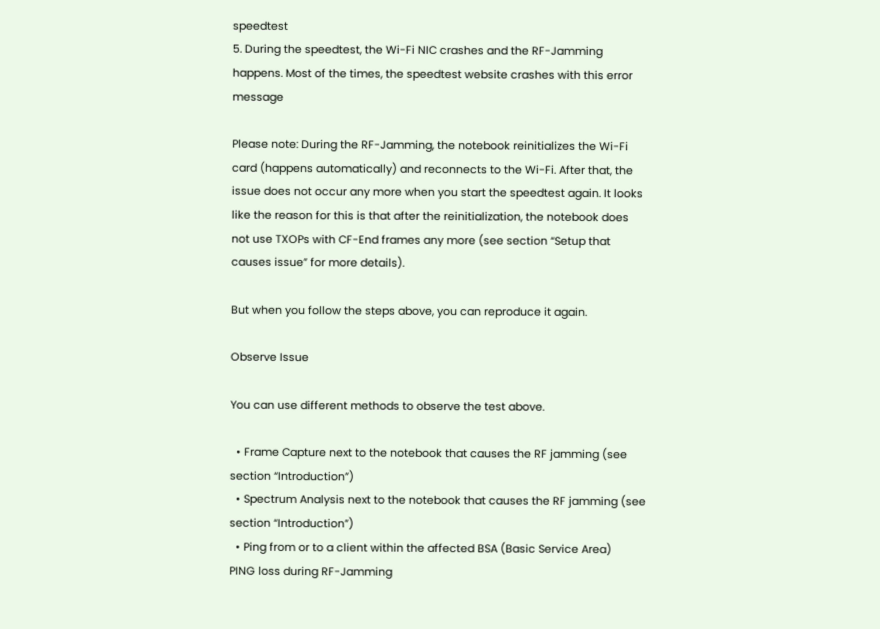speedtest
5. During the speedtest, the Wi-Fi NIC crashes and the RF-Jamming happens. Most of the times, the speedtest website crashes with this error message

Please note: During the RF-Jamming, the notebook reinitializes the Wi-Fi card (happens automatically) and reconnects to the Wi-Fi. After that, the issue does not occur any more when you start the speedtest again. It looks like the reason for this is that after the reinitialization, the notebook does not use TXOPs with CF-End frames any more (see section “Setup that causes issue” for more details).

But when you follow the steps above, you can reproduce it again.

Observe Issue

You can use different methods to observe the test above.

  • Frame Capture next to the notebook that causes the RF jamming (see section “Introduction”)
  • Spectrum Analysis next to the notebook that causes the RF jamming (see section “Introduction”)
  • Ping from or to a client within the affected BSA (Basic Service Area)
PING loss during RF-Jamming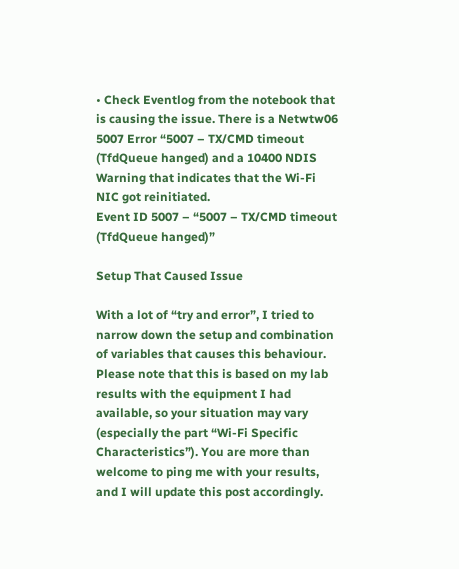• Check Eventlog from the notebook that is causing the issue. There is a Netwtw06 5007 Error “5007 – TX/CMD timeout (TfdQueue hanged) and a 10400 NDIS Warning that indicates that the Wi-Fi NIC got reinitiated.
Event ID 5007 – “5007 – TX/CMD timeout (TfdQueue hanged)”

Setup That Caused Issue

With a lot of “try and error”, I tried to narrow down the setup and combination of variables that causes this behaviour. Please note that this is based on my lab results with the equipment I had available, so your situation may vary (especially the part “Wi-Fi Specific Characteristics”). You are more than welcome to ping me with your results, and I will update this post accordingly.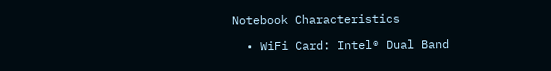Notebook Characteristics

  • WiFi Card: Intel® Dual Band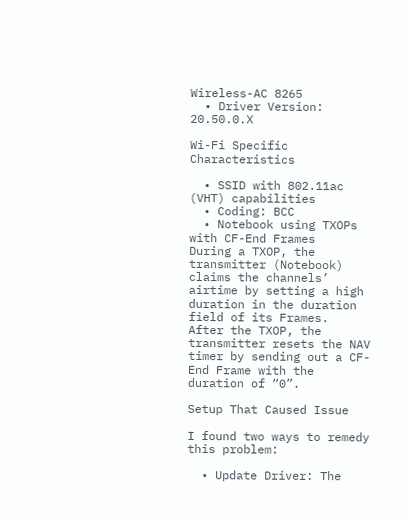Wireless-AC 8265
  • Driver Version: 20.50.0.X

Wi-Fi Specific Characteristics

  • SSID with 802.11ac (VHT) capabilities
  • Coding: BCC
  • Notebook using TXOPs with CF-End Frames
During a TXOP, the transmitter (Notebook) claims the channels’ airtime by setting a high duration in the duration field of its Frames.  After the TXOP, the transmitter resets the NAV timer by sending out a CF-End Frame with the duration of “0”.

Setup That Caused Issue

I found two ways to remedy this problem:

  • Update Driver: The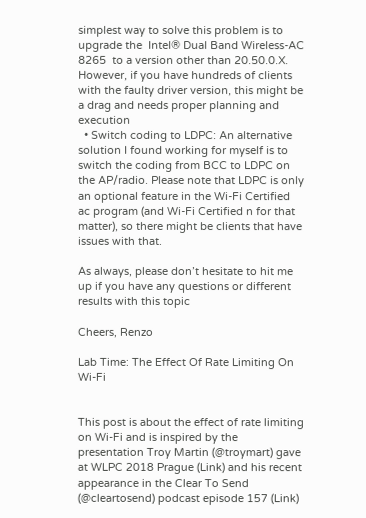simplest way to solve this problem is to upgrade the  Intel® Dual Band Wireless-AC 8265  to a version other than 20.50.0.X. However, if you have hundreds of clients with the faulty driver version, this might be a drag and needs proper planning and execution
  • Switch coding to LDPC: An alternative solution I found working for myself is to switch the coding from BCC to LDPC on the AP/radio. Please note that LDPC is only an optional feature in the Wi-Fi Certified ac program (and Wi-Fi Certified n for that matter), so there might be clients that have issues with that.

As always, please don’t hesitate to hit me up if you have any questions or different results with this topic

Cheers, Renzo

Lab Time: The Effect Of Rate Limiting On Wi-Fi


This post is about the effect of rate limiting on Wi-Fi and is inspired by the presentation Troy Martin (@troymart) gave at WLPC 2018 Prague (Link) and his recent appearance in the Clear To Send (@cleartosend) podcast episode 157 (Link)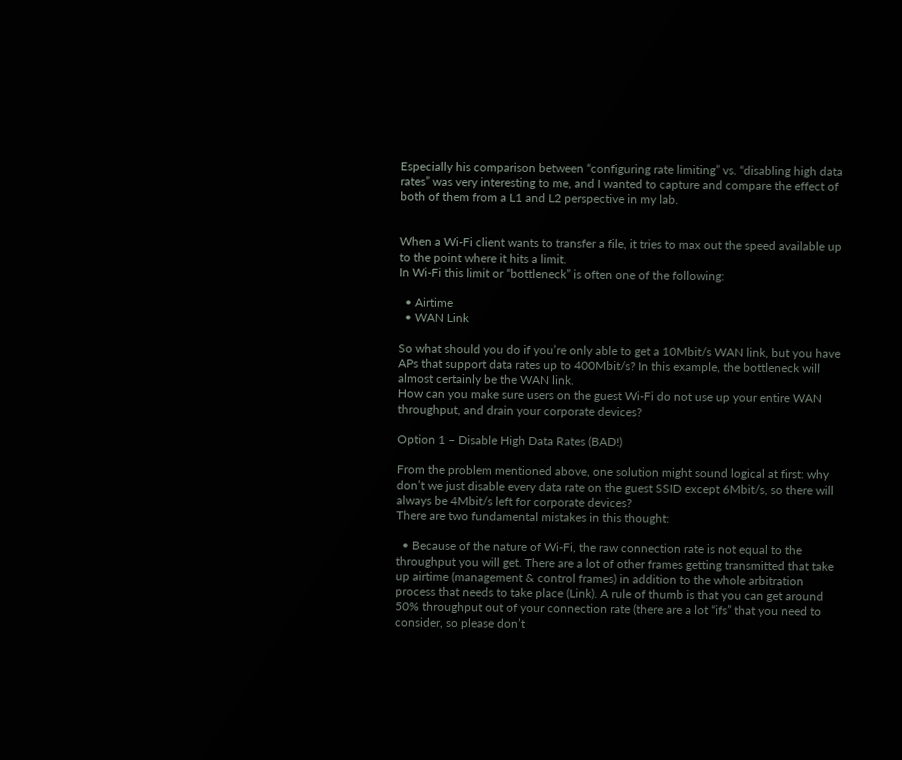Especially his comparison between “configuring rate limiting” vs. “disabling high data rates” was very interesting to me, and I wanted to capture and compare the effect of both of them from a L1 and L2 perspective in my lab.


When a Wi-Fi client wants to transfer a file, it tries to max out the speed available up to the point where it hits a limit.
In Wi-Fi this limit or “bottleneck” is often one of the following:

  • Airtime
  • WAN Link

So what should you do if you’re only able to get a 10Mbit/s WAN link, but you have APs that support data rates up to 400Mbit/s? In this example, the bottleneck will almost certainly be the WAN link.
How can you make sure users on the guest Wi-Fi do not use up your entire WAN throughput, and drain your corporate devices?

Option 1 – Disable High Data Rates (BAD!)

From the problem mentioned above, one solution might sound logical at first: why don’t we just disable every data rate on the guest SSID except 6Mbit/s, so there will always be 4Mbit/s left for corporate devices?
There are two fundamental mistakes in this thought:

  • Because of the nature of Wi-Fi, the raw connection rate is not equal to the throughput you will get. There are a lot of other frames getting transmitted that take up airtime (management & control frames) in addition to the whole arbitration process that needs to take place (Link). A rule of thumb is that you can get around 50% throughput out of your connection rate (there are a lot “ifs” that you need to consider, so please don’t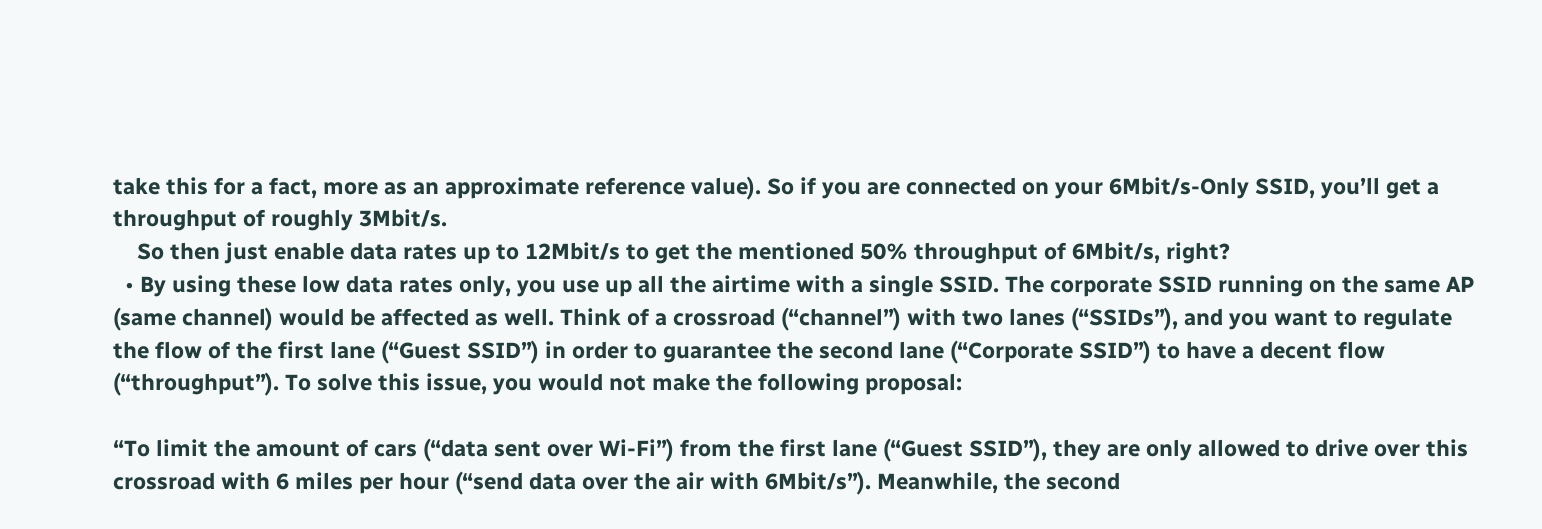take this for a fact, more as an approximate reference value). So if you are connected on your 6Mbit/s-Only SSID, you’ll get a throughput of roughly 3Mbit/s.
    So then just enable data rates up to 12Mbit/s to get the mentioned 50% throughput of 6Mbit/s, right?
  • By using these low data rates only, you use up all the airtime with a single SSID. The corporate SSID running on the same AP (same channel) would be affected as well. Think of a crossroad (“channel”) with two lanes (“SSIDs”), and you want to regulate the flow of the first lane (“Guest SSID”) in order to guarantee the second lane (“Corporate SSID”) to have a decent flow (“throughput”). To solve this issue, you would not make the following proposal:

“To limit the amount of cars (“data sent over Wi-Fi”) from the first lane (“Guest SSID”), they are only allowed to drive over this crossroad with 6 miles per hour (“send data over the air with 6Mbit/s”). Meanwhile, the second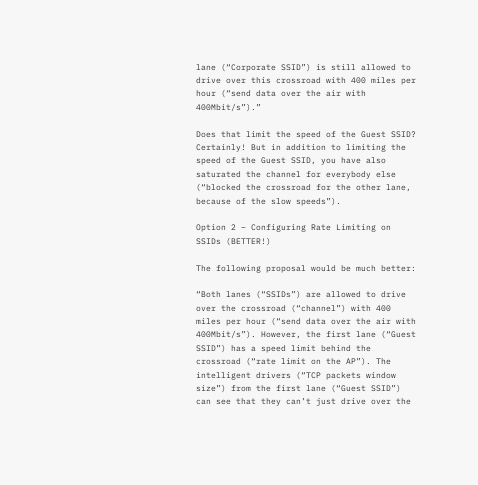lane (“Corporate SSID”) is still allowed to drive over this crossroad with 400 miles per hour (“send data over the air with 400Mbit/s”).”

Does that limit the speed of the Guest SSID? Certainly! But in addition to limiting the speed of the Guest SSID, you have also saturated the channel for everybody else (“blocked the crossroad for the other lane, because of the slow speeds”).

Option 2 – Configuring Rate Limiting on SSIDs (BETTER!)

The following proposal would be much better:

“Both lanes (“SSIDs”) are allowed to drive over the crossroad (“channel”) with 400 miles per hour (“send data over the air with 400Mbit/s”). However, the first lane (“Guest SSID”) has a speed limit behind the crossroad (“rate limit on the AP”). The intelligent drivers (“TCP packets window size”) from the first lane (“Guest SSID”) can see that they can’t just drive over the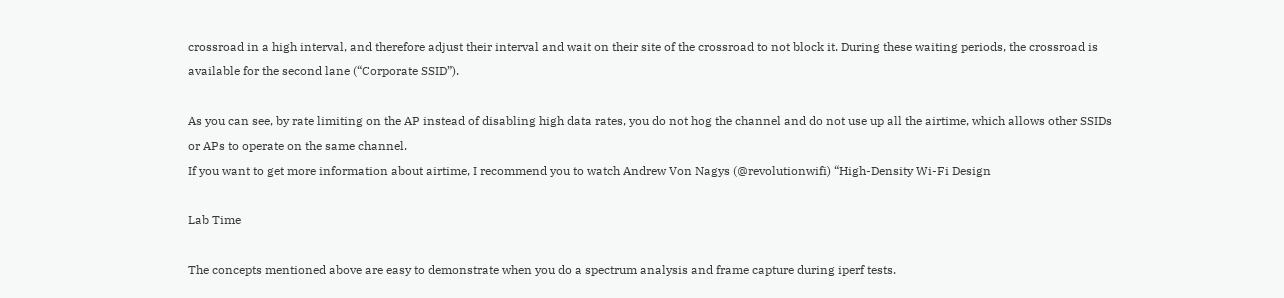crossroad in a high interval, and therefore adjust their interval and wait on their site of the crossroad to not block it. During these waiting periods, the crossroad is available for the second lane (“Corporate SSID”).

As you can see, by rate limiting on the AP instead of disabling high data rates, you do not hog the channel and do not use up all the airtime, which allows other SSIDs or APs to operate on the same channel.
If you want to get more information about airtime, I recommend you to watch Andrew Von Nagys (@revolutionwifi) “High-Density Wi-Fi Design

Lab Time

The concepts mentioned above are easy to demonstrate when you do a spectrum analysis and frame capture during iperf tests.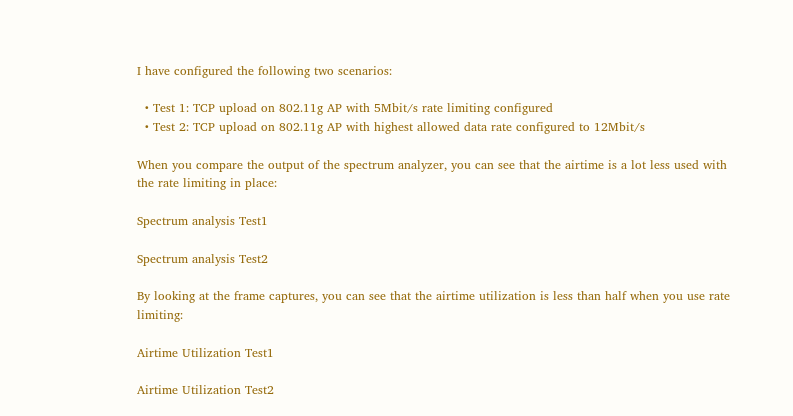I have configured the following two scenarios:

  • Test 1: TCP upload on 802.11g AP with 5Mbit/s rate limiting configured
  • Test 2: TCP upload on 802.11g AP with highest allowed data rate configured to 12Mbit/s

When you compare the output of the spectrum analyzer, you can see that the airtime is a lot less used with the rate limiting in place:

Spectrum analysis Test1

Spectrum analysis Test2

By looking at the frame captures, you can see that the airtime utilization is less than half when you use rate limiting:

Airtime Utilization Test1

Airtime Utilization Test2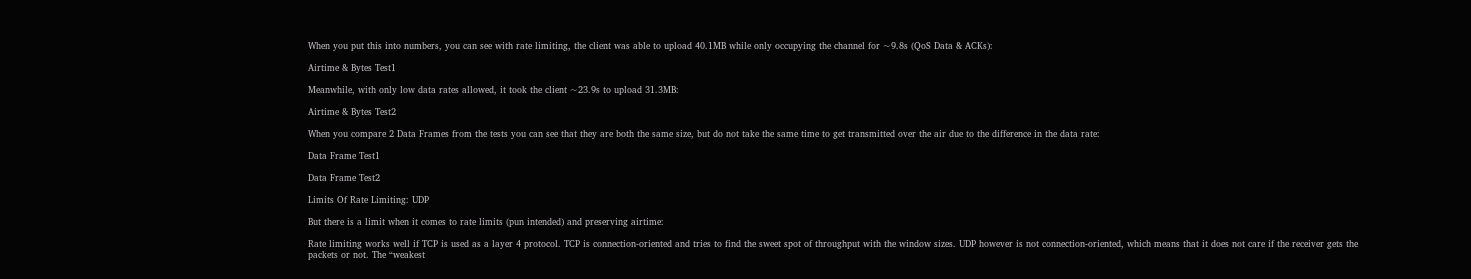When you put this into numbers, you can see with rate limiting, the client was able to upload 40.1MB while only occupying the channel for ~9.8s (QoS Data & ACKs):

Airtime & Bytes Test1

Meanwhile, with only low data rates allowed, it took the client ~23.9s to upload 31.3MB:

Airtime & Bytes Test2

When you compare 2 Data Frames from the tests you can see that they are both the same size, but do not take the same time to get transmitted over the air due to the difference in the data rate:

Data Frame Test1

Data Frame Test2

Limits Of Rate Limiting: UDP

But there is a limit when it comes to rate limits (pun intended) and preserving airtime:

Rate limiting works well if TCP is used as a layer 4 protocol. TCP is connection-oriented and tries to find the sweet spot of throughput with the window sizes. UDP however is not connection-oriented, which means that it does not care if the receiver gets the packets or not. The “weakest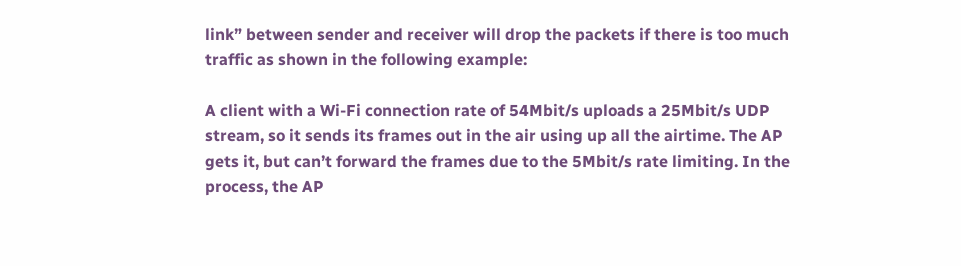link” between sender and receiver will drop the packets if there is too much traffic as shown in the following example:

A client with a Wi-Fi connection rate of 54Mbit/s uploads a 25Mbit/s UDP stream, so it sends its frames out in the air using up all the airtime. The AP gets it, but can’t forward the frames due to the 5Mbit/s rate limiting. In the process, the AP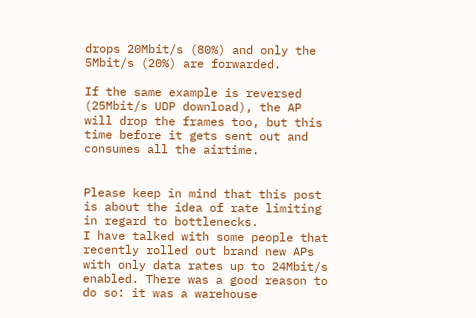drops 20Mbit/s (80%) and only the 5Mbit/s (20%) are forwarded.

If the same example is reversed (25Mbit/s UDP download), the AP will drop the frames too, but this time before it gets sent out and consumes all the airtime.


Please keep in mind that this post is about the idea of rate limiting in regard to bottlenecks.
I have talked with some people that recently rolled out brand new APs with only data rates up to 24Mbit/s enabled. There was a good reason to do so: it was a warehouse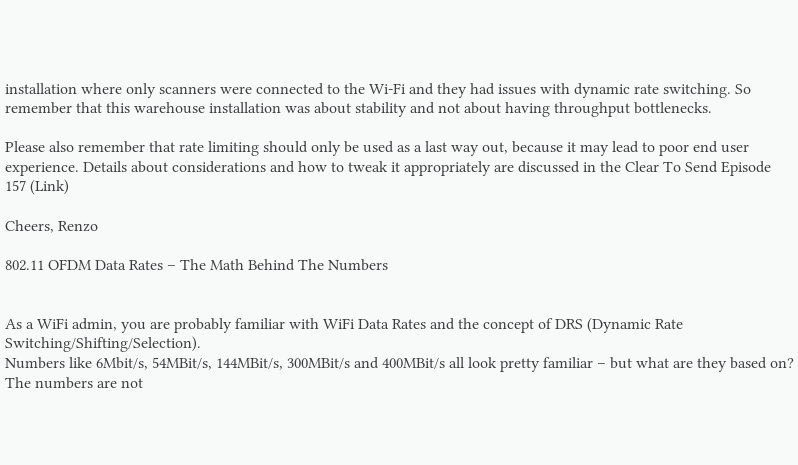installation where only scanners were connected to the Wi-Fi and they had issues with dynamic rate switching. So remember that this warehouse installation was about stability and not about having throughput bottlenecks.

Please also remember that rate limiting should only be used as a last way out, because it may lead to poor end user experience. Details about considerations and how to tweak it appropriately are discussed in the Clear To Send Episode 157 (Link)

Cheers, Renzo

802.11 OFDM Data Rates – The Math Behind The Numbers


As a WiFi admin, you are probably familiar with WiFi Data Rates and the concept of DRS (Dynamic Rate Switching/Shifting/Selection).
Numbers like 6Mbit/s, 54MBit/s, 144MBit/s, 300MBit/s and 400MBit/s all look pretty familiar – but what are they based on?
The numbers are not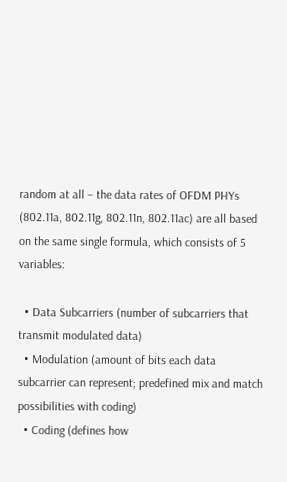random at all – the data rates of OFDM PHYs (802.11a, 802.11g, 802.11n, 802.11ac) are all based on the same single formula, which consists of 5 variables:

  • Data Subcarriers (number of subcarriers that transmit modulated data)
  • Modulation (amount of bits each data subcarrier can represent; predefined mix and match possibilities with coding)
  • Coding (defines how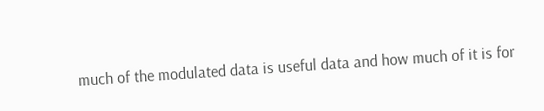much of the modulated data is useful data and how much of it is for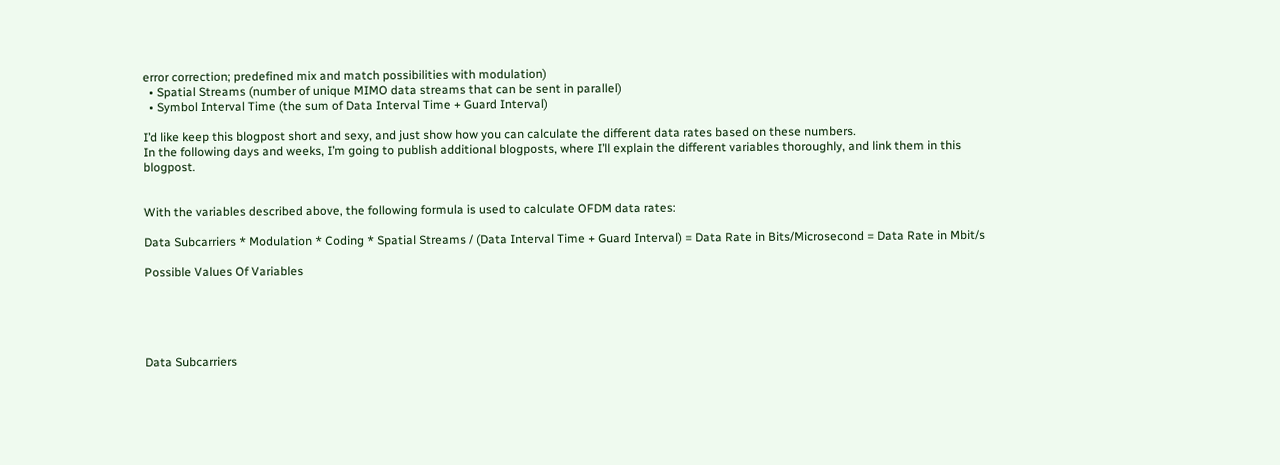error correction; predefined mix and match possibilities with modulation)
  • Spatial Streams (number of unique MIMO data streams that can be sent in parallel)
  • Symbol Interval Time (the sum of Data Interval Time + Guard Interval)

I’d like keep this blogpost short and sexy, and just show how you can calculate the different data rates based on these numbers.
In the following days and weeks, I’m going to publish additional blogposts, where I’ll explain the different variables thoroughly, and link them in this blogpost.


With the variables described above, the following formula is used to calculate OFDM data rates:

Data Subcarriers * Modulation * Coding * Spatial Streams / (Data Interval Time + Guard Interval) = Data Rate in Bits/Microsecond = Data Rate in Mbit/s

Possible Values Of Variables





Data Subcarriers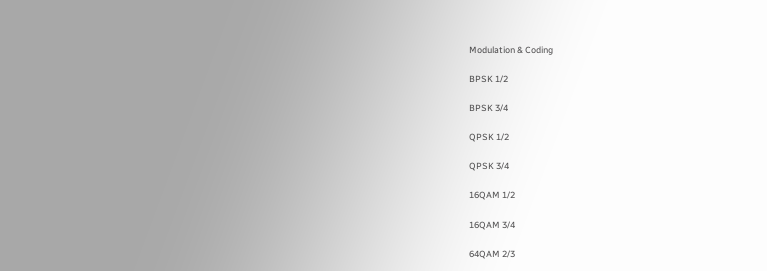Modulation & Coding

BPSK 1/2

BPSK 3/4

QPSK 1/2

QPSK 3/4

16QAM 1/2

16QAM 3/4

64QAM 2/3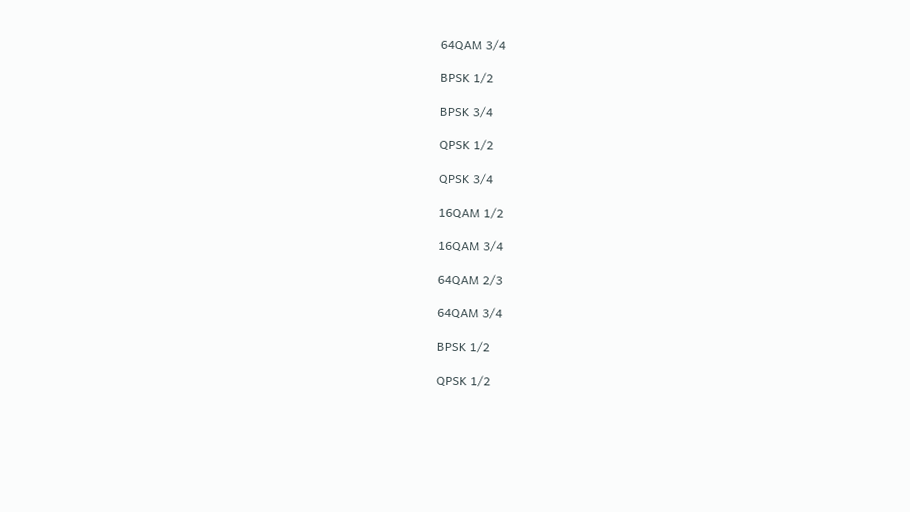64QAM 3/4

BPSK 1/2

BPSK 3/4

QPSK 1/2

QPSK 3/4

16QAM 1/2

16QAM 3/4

64QAM 2/3

64QAM 3/4

BPSK 1/2

QPSK 1/2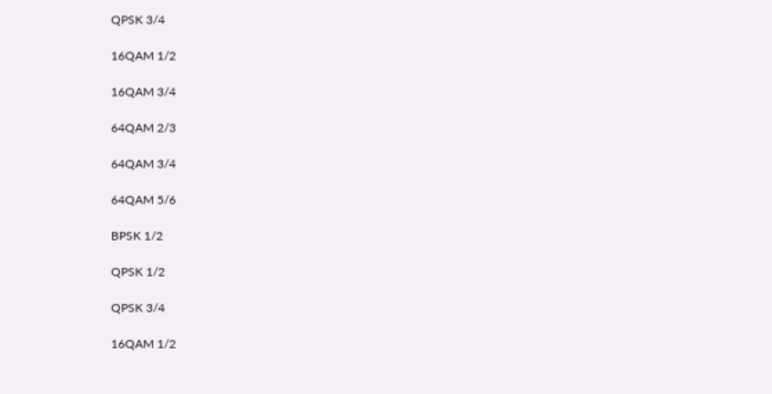QPSK 3/4

16QAM 1/2

16QAM 3/4

64QAM 2/3

64QAM 3/4

64QAM 5/6

BPSK 1/2

QPSK 1/2

QPSK 3/4

16QAM 1/2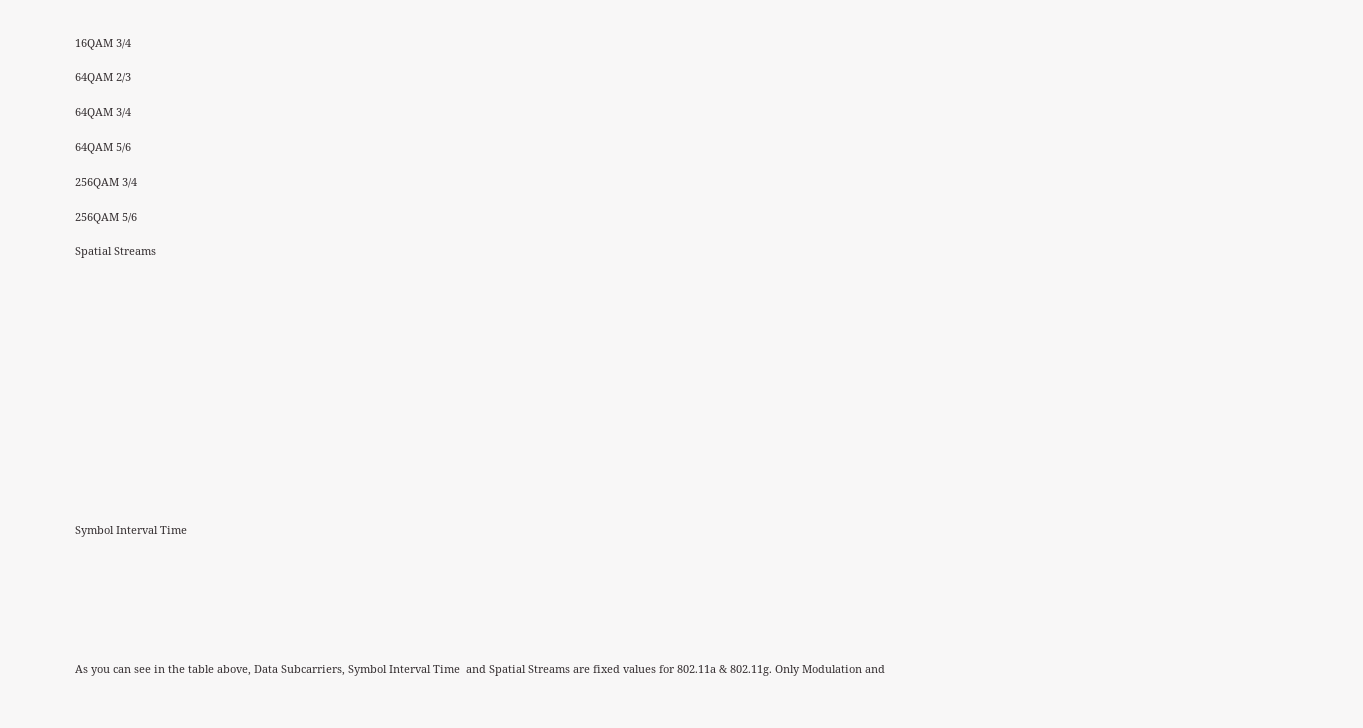16QAM 3/4

64QAM 2/3

64QAM 3/4

64QAM 5/6

256QAM 3/4

256QAM 5/6

Spatial Streams















Symbol Interval Time







As you can see in the table above, Data Subcarriers, Symbol Interval Time  and Spatial Streams are fixed values for 802.11a & 802.11g. Only Modulation and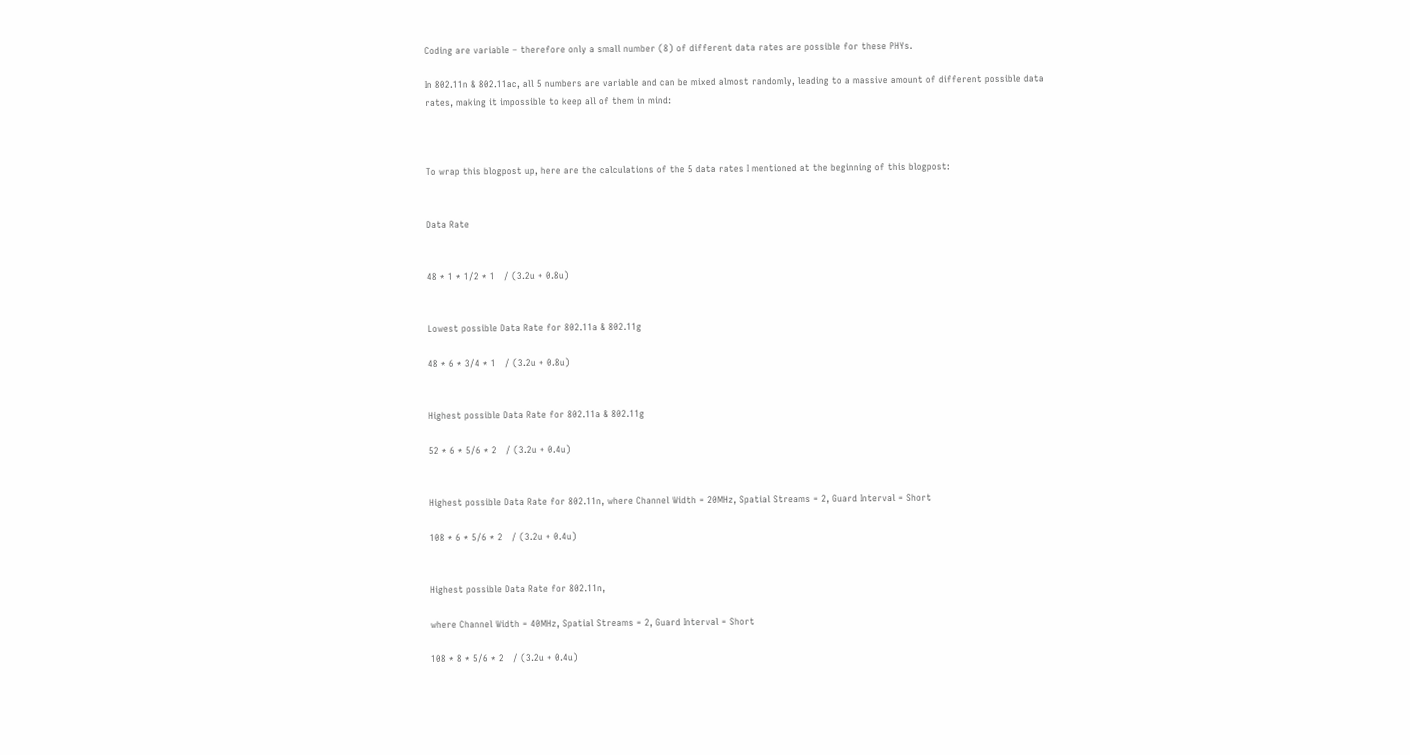Coding are variable – therefore only a small number (8) of different data rates are possible for these PHYs.

In 802.11n & 802.11ac, all 5 numbers are variable and can be mixed almost randomly, leading to a massive amount of different possible data rates, making it impossible to keep all of them in mind:



To wrap this blogpost up, here are the calculations of the 5 data rates I mentioned at the beginning of this blogpost:


Data Rate


48 * 1 * 1/2 * 1   / (3.2u + 0.8u)


Lowest possible Data Rate for 802.11a & 802.11g

48 * 6 * 3/4 * 1   / (3.2u + 0.8u)


Highest possible Data Rate for 802.11a & 802.11g

52 * 6 * 5/6 * 2   / (3.2u + 0.4u)


Highest possible Data Rate for 802.11n, where Channel Width = 20MHz, Spatial Streams = 2, Guard Interval = Short

108 * 6 * 5/6 * 2   / (3.2u + 0.4u)


Highest possible Data Rate for 802.11n,

where Channel Width = 40MHz, Spatial Streams = 2, Guard Interval = Short

108 * 8 * 5/6 * 2   / (3.2u + 0.4u)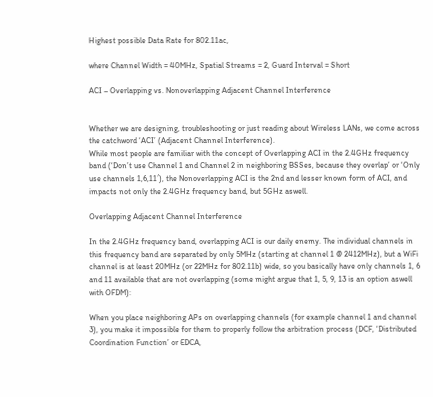Highest possible Data Rate for 802.11ac,

where Channel Width = 40MHz, Spatial Streams = 2, Guard Interval = Short

ACI – Overlapping vs. Nonoverlapping Adjacent Channel Interference


Whether we are designing, troubleshooting or just reading about Wireless LANs, we come across the catchword ‘ACI’ (Adjacent Channel Interference).
While most people are familiar with the concept of Overlapping ACI in the 2.4GHz frequency band (‘Don’t use Channel 1 and Channel 2 in neighboring BSSes, because they overlap’ or ‘Only use channels 1,6,11′), the Nonoverlapping ACI is the 2nd and lesser known form of ACI, and impacts not only the 2.4GHz frequency band, but 5GHz aswell.

Overlapping Adjacent Channel Interference

In the 2.4GHz frequency band, overlapping ACI is our daily enemy. The individual channels in this frequency band are separated by only 5MHz (starting at channel 1 @ 2412MHz), but a WiFi channel is at least 20MHz (or 22MHz for 802.11b) wide, so you basically have only channels 1, 6 and 11 available that are not overlapping (some might argue that 1, 5, 9, 13 is an option aswell with OFDM):

When you place neighboring APs on overlapping channels (for example channel 1 and channel 3), you make it impossible for them to properly follow the arbitration process (DCF, ‘Distributed Coordination Function’ or EDCA,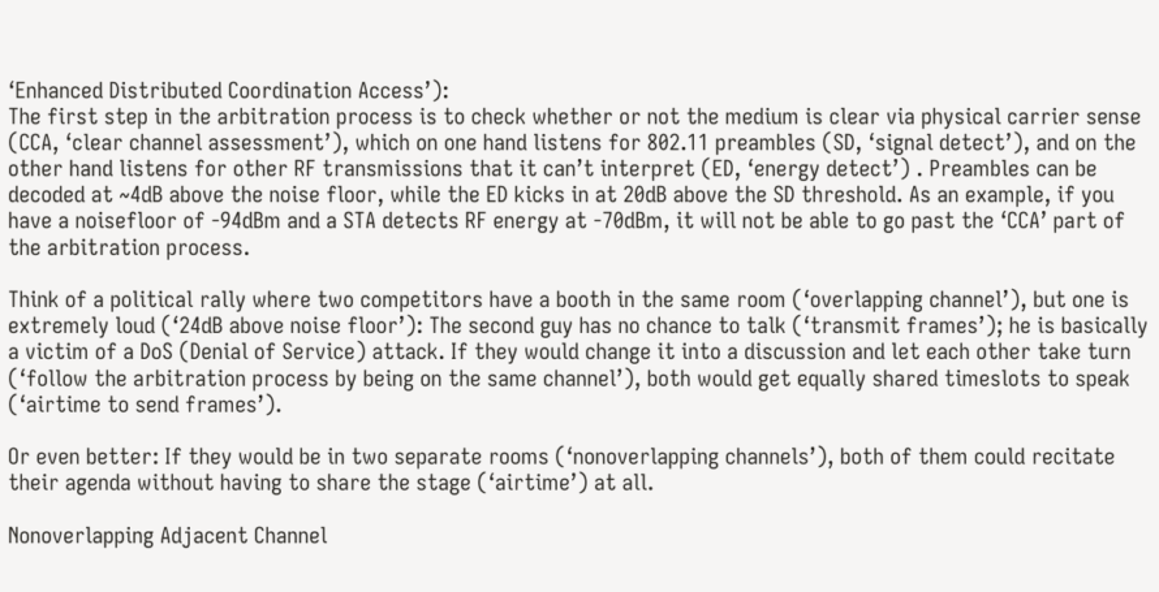‘Enhanced Distributed Coordination Access’):
The first step in the arbitration process is to check whether or not the medium is clear via physical carrier sense (CCA, ‘clear channel assessment’), which on one hand listens for 802.11 preambles (SD, ‘signal detect’), and on the other hand listens for other RF transmissions that it can’t interpret (ED, ‘energy detect’) . Preambles can be decoded at ~4dB above the noise floor, while the ED kicks in at 20dB above the SD threshold. As an example, if you have a noisefloor of -94dBm and a STA detects RF energy at -70dBm, it will not be able to go past the ‘CCA’ part of the arbitration process.

Think of a political rally where two competitors have a booth in the same room (‘overlapping channel’), but one is extremely loud (‘24dB above noise floor’): The second guy has no chance to talk (‘transmit frames’); he is basically a victim of a DoS (Denial of Service) attack. If they would change it into a discussion and let each other take turn (‘follow the arbitration process by being on the same channel’), both would get equally shared timeslots to speak (‘airtime to send frames’).

Or even better: If they would be in two separate rooms (‘nonoverlapping channels’), both of them could recitate their agenda without having to share the stage (‘airtime’) at all.

Nonoverlapping Adjacent Channel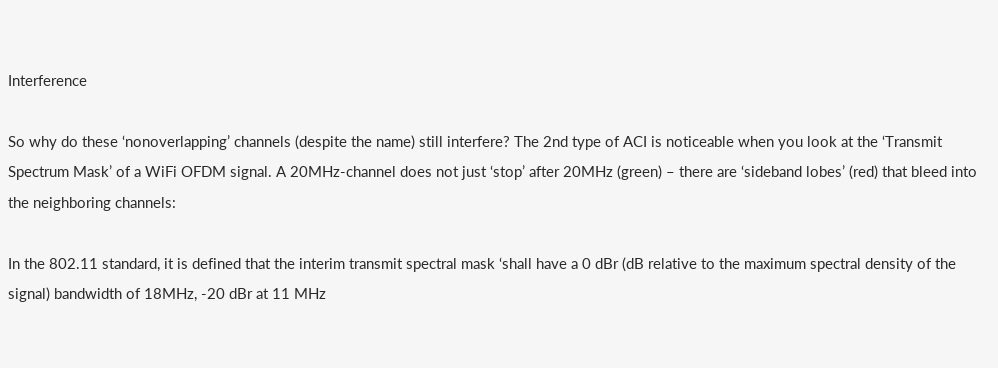Interference

So why do these ‘nonoverlapping’ channels (despite the name) still interfere? The 2nd type of ACI is noticeable when you look at the ‘Transmit Spectrum Mask’ of a WiFi OFDM signal. A 20MHz-channel does not just ‘stop’ after 20MHz (green) – there are ‘sideband lobes’ (red) that bleed into the neighboring channels:

In the 802.11 standard, it is defined that the interim transmit spectral mask ‘shall have a 0 dBr (dB relative to the maximum spectral density of the signal) bandwidth of 18MHz, -20 dBr at 11 MHz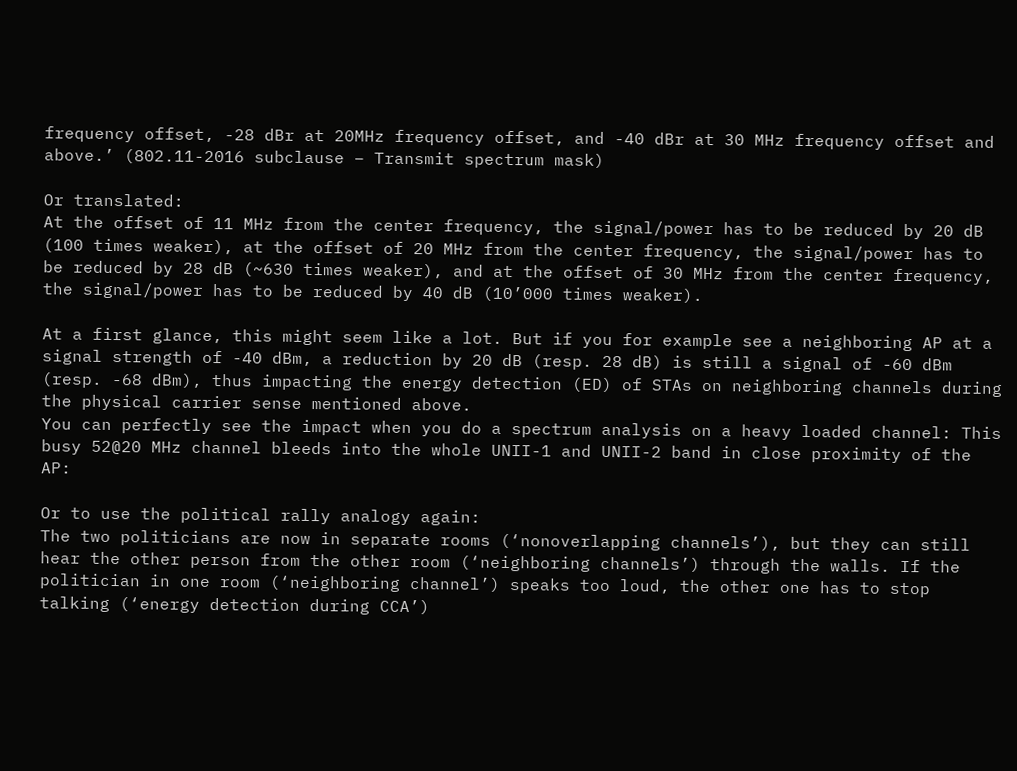frequency offset, -28 dBr at 20MHz frequency offset, and -40 dBr at 30 MHz frequency offset and above.’ (802.11-2016 subclause – Transmit spectrum mask)

Or translated:
At the offset of 11 MHz from the center frequency, the signal/power has to be reduced by 20 dB (100 times weaker), at the offset of 20 MHz from the center frequency, the signal/power has to be reduced by 28 dB (~630 times weaker), and at the offset of 30 MHz from the center frequency, the signal/power has to be reduced by 40 dB (10’000 times weaker).

At a first glance, this might seem like a lot. But if you for example see a neighboring AP at a signal strength of -40 dBm, a reduction by 20 dB (resp. 28 dB) is still a signal of -60 dBm (resp. -68 dBm), thus impacting the energy detection (ED) of STAs on neighboring channels during the physical carrier sense mentioned above.
You can perfectly see the impact when you do a spectrum analysis on a heavy loaded channel: This busy 52@20 MHz channel bleeds into the whole UNII-1 and UNII-2 band in close proximity of the AP:

Or to use the political rally analogy again:
The two politicians are now in separate rooms (‘nonoverlapping channels’), but they can still hear the other person from the other room (‘neighboring channels’) through the walls. If the politician in one room (‘neighboring channel’) speaks too loud, the other one has to stop talking (‘energy detection during CCA’)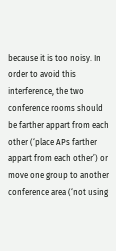because it is too noisy. In order to avoid this interference, the two conference rooms should be farther appart from each other (‘place APs farther appart from each other’) or move one group to another conference area (‘not using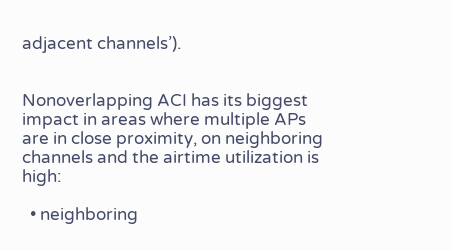adjacent channels’).


Nonoverlapping ACI has its biggest impact in areas where multiple APs are in close proximity, on neighboring channels and the airtime utilization is high:

  • neighboring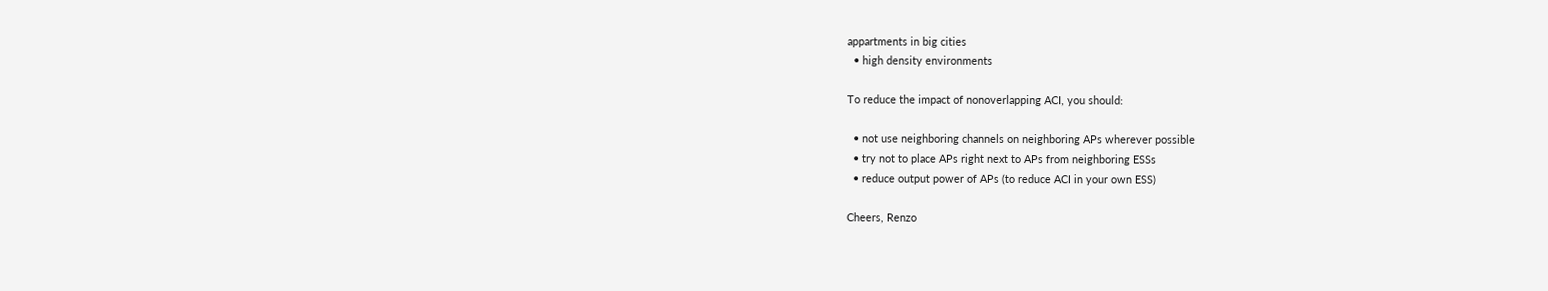appartments in big cities
  • high density environments

To reduce the impact of nonoverlapping ACI, you should:

  • not use neighboring channels on neighboring APs wherever possible
  • try not to place APs right next to APs from neighboring ESSs
  • reduce output power of APs (to reduce ACI in your own ESS)

Cheers, Renzo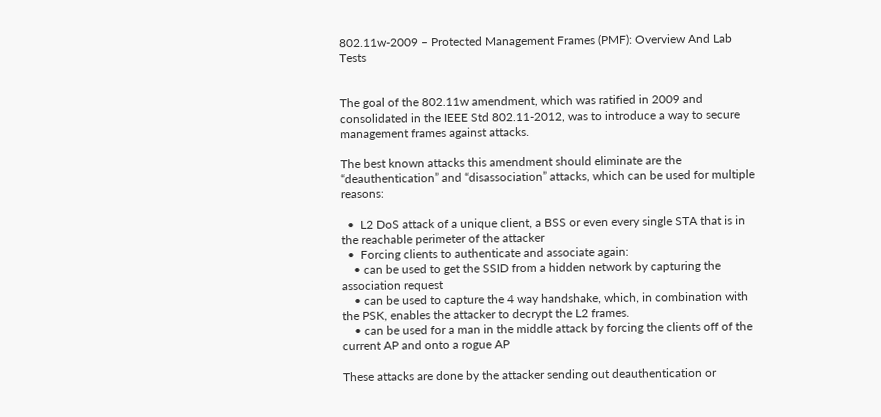802.11w-2009 – Protected Management Frames (PMF): Overview And Lab Tests


The goal of the 802.11w amendment, which was ratified in 2009 and consolidated in the IEEE Std 802.11-2012, was to introduce a way to secure management frames against attacks.

The best known attacks this amendment should eliminate are the “deauthentication” and “disassociation” attacks, which can be used for multiple reasons:

  •  L2 DoS attack of a unique client, a BSS or even every single STA that is in the reachable perimeter of the attacker
  •  Forcing clients to authenticate and associate again:
    • can be used to get the SSID from a hidden network by capturing the association request
    • can be used to capture the 4 way handshake, which, in combination with the PSK, enables the attacker to decrypt the L2 frames.
    • can be used for a man in the middle attack by forcing the clients off of the current AP and onto a rogue AP

These attacks are done by the attacker sending out deauthentication or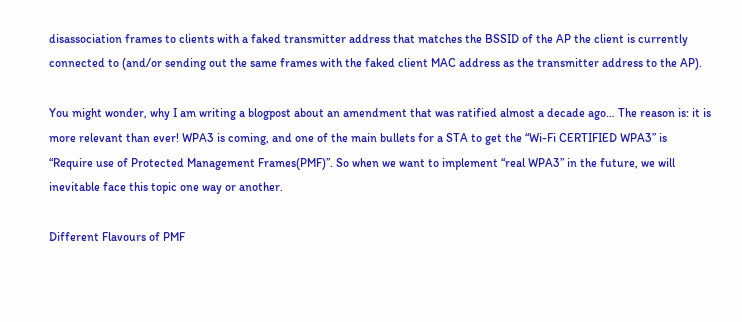disassociation frames to clients with a faked transmitter address that matches the BSSID of the AP the client is currently connected to (and/or sending out the same frames with the faked client MAC address as the transmitter address to the AP).

You might wonder, why I am writing a blogpost about an amendment that was ratified almost a decade ago… The reason is: it is more relevant than ever! WPA3 is coming, and one of the main bullets for a STA to get the “Wi-Fi CERTIFIED WPA3” is “Require use of Protected Management Frames(PMF)”. So when we want to implement “real WPA3” in the future, we will inevitable face this topic one way or another.

Different Flavours of PMF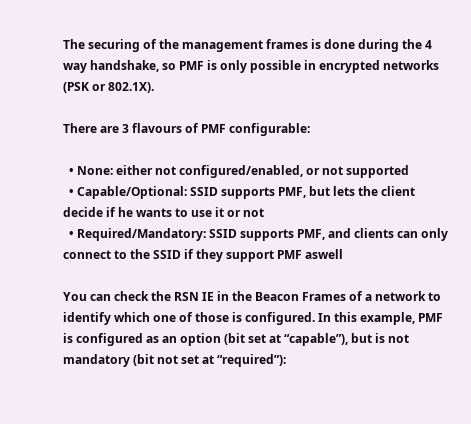The securing of the management frames is done during the 4 way handshake, so PMF is only possible in encrypted networks (PSK or 802.1X).

There are 3 flavours of PMF configurable:

  • None: either not configured/enabled, or not supported
  • Capable/Optional: SSID supports PMF, but lets the client decide if he wants to use it or not
  • Required/Mandatory: SSID supports PMF, and clients can only connect to the SSID if they support PMF aswell

You can check the RSN IE in the Beacon Frames of a network to identify which one of those is configured. In this example, PMF is configured as an option (bit set at “capable”), but is not mandatory (bit not set at “required”):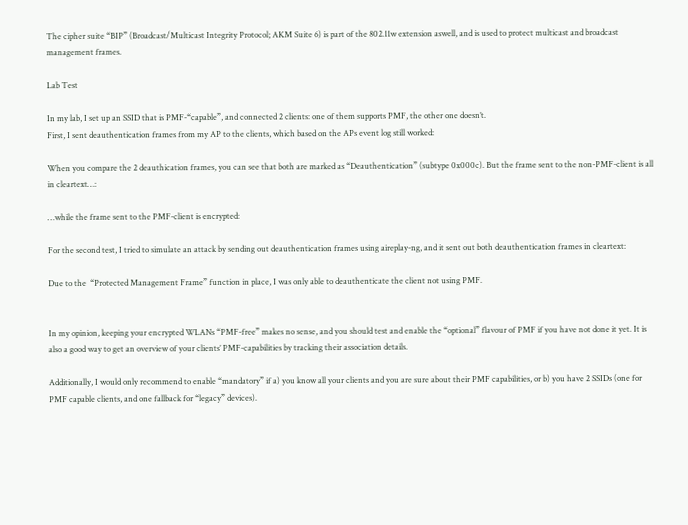The cipher suite “BIP” (Broadcast/Multicast Integrity Protocol; AKM Suite 6) is part of the 802.11w extension aswell, and is used to protect multicast and broadcast management frames.

Lab Test

In my lab, I set up an SSID that is PMF-“capable”, and connected 2 clients: one of them supports PMF, the other one doesn’t.
First, I sent deauthentication frames from my AP to the clients, which based on the APs event log still worked:

When you compare the 2 deauthication frames, you can see that both are marked as “Deauthentication” (subtype 0x000c). But the frame sent to the non-PMF-client is all in cleartext…:

…while the frame sent to the PMF-client is encrypted:

For the second test, I tried to simulate an attack by sending out deauthentication frames using aireplay-ng, and it sent out both deauthentication frames in cleartext:

Due to the  “Protected Management Frame” function in place, I was only able to deauthenticate the client not using PMF.


In my opinion, keeping your encrypted WLANs “PMF-free” makes no sense, and you should test and enable the “optional” flavour of PMF if you have not done it yet. It is also a good way to get an overview of your clients’ PMF-capabilities by tracking their association details.

Additionally, I would only recommend to enable “mandatory” if a) you know all your clients and you are sure about their PMF capabilities, or b) you have 2 SSIDs (one for PMF capable clients, and one fallback for “legacy” devices).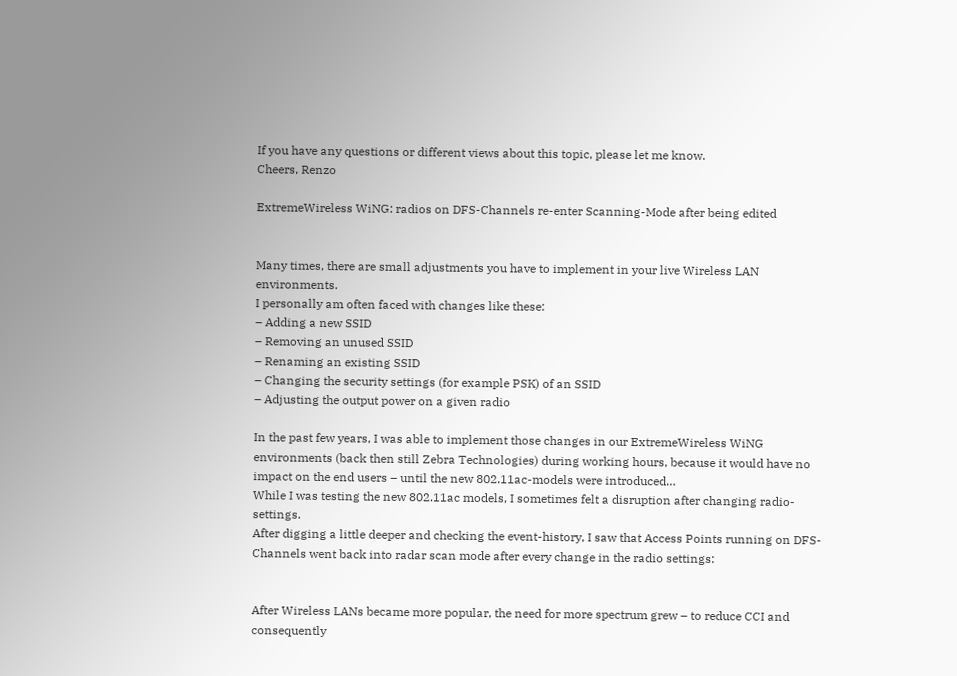If you have any questions or different views about this topic, please let me know.
Cheers, Renzo

ExtremeWireless WiNG: radios on DFS-Channels re-enter Scanning-Mode after being edited


Many times, there are small adjustments you have to implement in your live Wireless LAN environments.
I personally am often faced with changes like these:
– Adding a new SSID
– Removing an unused SSID
– Renaming an existing SSID
– Changing the security settings (for example PSK) of an SSID
– Adjusting the output power on a given radio

In the past few years, I was able to implement those changes in our ExtremeWireless WiNG environments (back then still Zebra Technologies) during working hours, because it would have no impact on the end users – until the new 802.11ac-models were introduced…
While I was testing the new 802.11ac models, I sometimes felt a disruption after changing radio-settings.
After digging a little deeper and checking the event-history, I saw that Access Points running on DFS-Channels went back into radar scan mode after every change in the radio settings:


After Wireless LANs became more popular, the need for more spectrum grew – to reduce CCI and consequently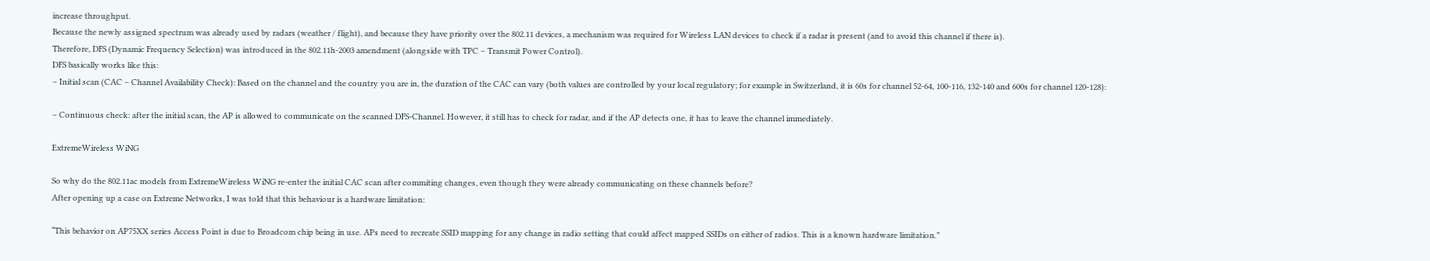increase throughput.
Because the newly assigned spectrum was already used by radars (weather / flight), and because they have priority over the 802.11 devices, a mechanism was required for Wireless LAN devices to check if a radar is present (and to avoid this channel if there is).
Therefore, DFS (Dynamic Frequency Selection) was introduced in the 802.11h-2003 amendment (alongside with TPC – Transmit Power Control).
DFS basically works like this:
– Initial scan (CAC – Channel Availability Check): Based on the channel and the country you are in, the duration of the CAC can vary (both values are controlled by your local regulatory; for example in Switzerland, it is 60s for channel 52-64, 100-116, 132-140 and 600s for channel 120-128):

– Continuous check: after the initial scan, the AP is allowed to communicate on the scanned DFS-Channel. However, it still has to check for radar, and if the AP detects one, it has to leave the channel immediately.

ExtremeWireless WiNG

So why do the 802.11ac models from ExtremeWireless WiNG re-enter the initial CAC scan after commiting changes, even though they were already communicating on these channels before?
After opening up a case on Extreme Networks, I was told that this behaviour is a hardware limitation:

“This behavior on AP75XX series Access Point is due to Broadcom chip being in use. APs need to recreate SSID mapping for any change in radio setting that could affect mapped SSIDs on either of radios. This is a known hardware limitation.”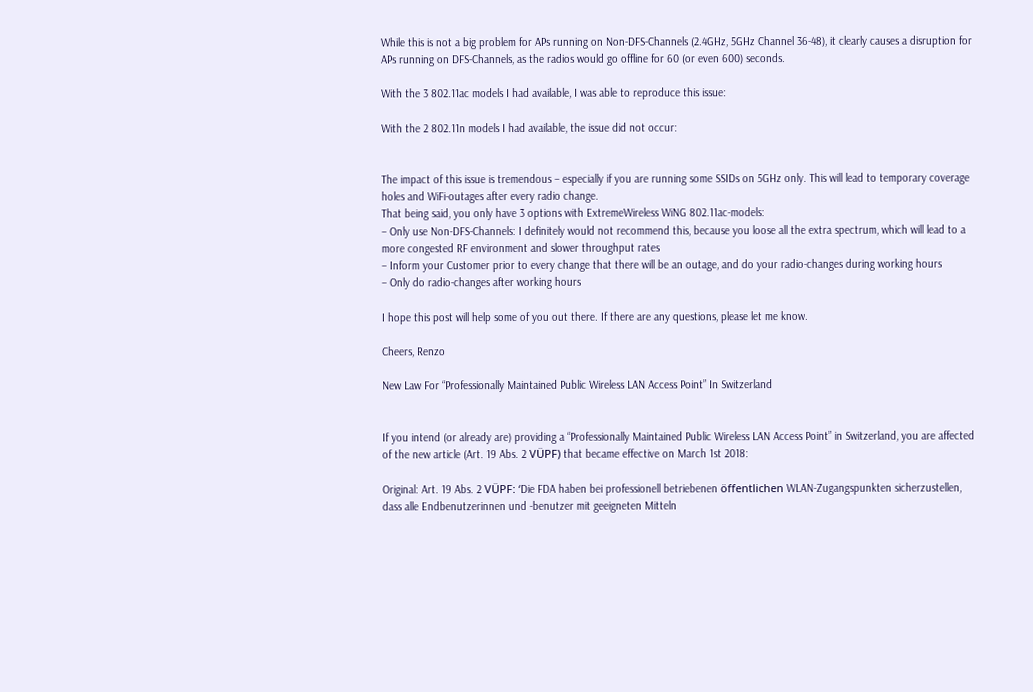While this is not a big problem for APs running on Non-DFS-Channels (2.4GHz, 5GHz Channel 36-48), it clearly causes a disruption for APs running on DFS-Channels, as the radios would go offline for 60 (or even 600) seconds.

With the 3 802.11ac models I had available, I was able to reproduce this issue:

With the 2 802.11n models I had available, the issue did not occur:


The impact of this issue is tremendous – especially if you are running some SSIDs on 5GHz only. This will lead to temporary coverage holes and WiFi-outages after every radio change.
That being said, you only have 3 options with ExtremeWireless WiNG 802.11ac-models:
– Only use Non-DFS-Channels: I definitely would not recommend this, because you loose all the extra spectrum, which will lead to a more congested RF environment and slower throughput rates
– Inform your Customer prior to every change that there will be an outage, and do your radio-changes during working hours
– Only do radio-changes after working hours

I hope this post will help some of you out there. If there are any questions, please let me know.

Cheers, Renzo

New Law For “Professionally Maintained Public Wireless LAN Access Point” In Switzerland


If you intend (or already are) providing a “Professionally Maintained Public Wireless LAN Access Point” in Switzerland, you are affected of the new article (Art. 19 Abs. 2 VÜPF) that became effective on March 1st 2018:

Original: Art. 19 Abs. 2 VÜPF: ‘Die FDA haben bei professionell betriebenen öffentlichen WLAN-Zugangspunkten sicherzustellen, dass alle Endbenutzerinnen und -benutzer mit geeigneten Mitteln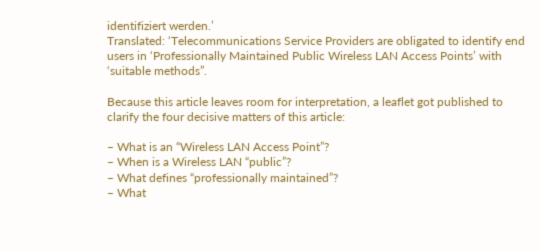identifiziert werden.’
Translated: ‘Telecommunications Service Providers are obligated to identify end users in ‘Professionally Maintained Public Wireless LAN Access Points’ with ‘suitable methods”.

Because this article leaves room for interpretation, a leaflet got published to clarify the four decisive matters of this article:

– What is an “Wireless LAN Access Point”?
– When is a Wireless LAN “public”?
– What defines “professionally maintained”?
– What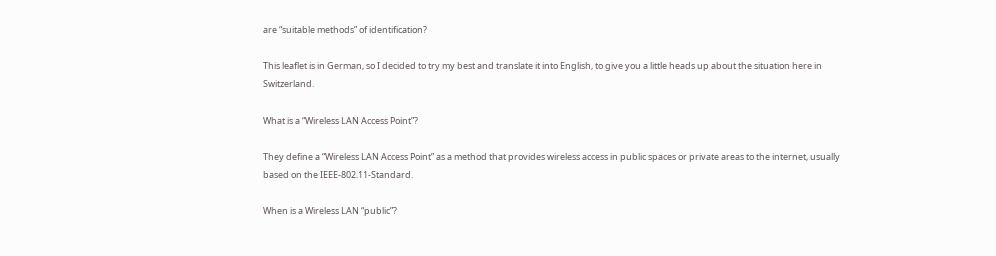are “suitable methods” of identification?

This leaflet is in German, so I decided to try my best and translate it into English, to give you a little heads up about the situation here in Switzerland.

What is a “Wireless LAN Access Point”?

They define a “Wireless LAN Access Point” as a method that provides wireless access in public spaces or private areas to the internet, usually based on the IEEE-802.11-Standard.

When is a Wireless LAN “public”?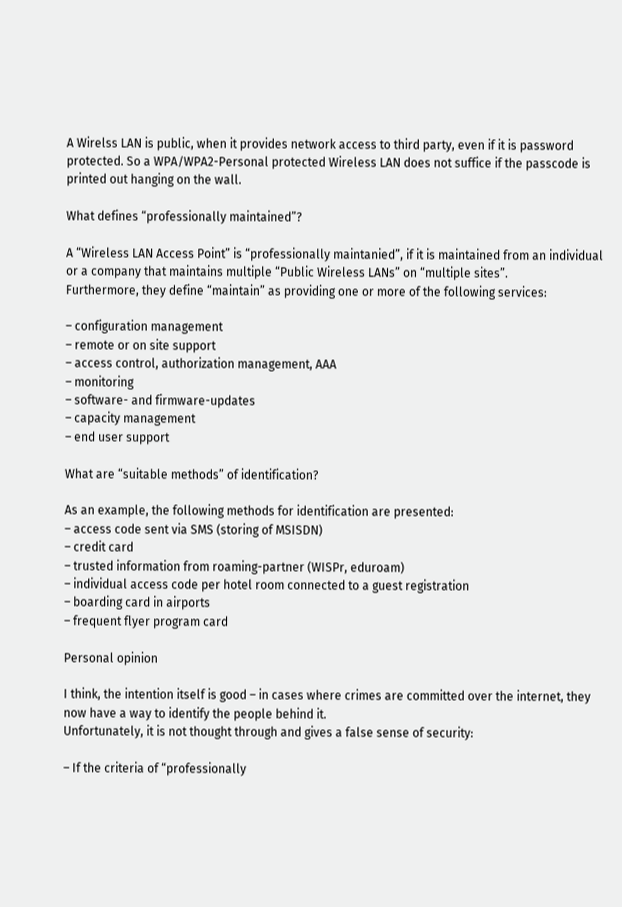A Wirelss LAN is public, when it provides network access to third party, even if it is password protected. So a WPA/WPA2-Personal protected Wireless LAN does not suffice if the passcode is printed out hanging on the wall.

What defines “professionally maintained”?

A “Wireless LAN Access Point” is “professionally maintanied”, if it is maintained from an individual or a company that maintains multiple “Public Wireless LANs” on “multiple sites”.
Furthermore, they define “maintain” as providing one or more of the following services:

– configuration management
– remote or on site support
– access control, authorization management, AAA
– monitoring
– software- and firmware-updates
– capacity management
– end user support

What are “suitable methods” of identification?

As an example, the following methods for identification are presented:
– access code sent via SMS (storing of MSISDN)
– credit card
– trusted information from roaming-partner (WISPr, eduroam)
– individual access code per hotel room connected to a guest registration
– boarding card in airports
– frequent flyer program card

Personal opinion

I think, the intention itself is good – in cases where crimes are committed over the internet, they now have a way to identify the people behind it.
Unfortunately, it is not thought through and gives a false sense of security:

– If the criteria of “professionally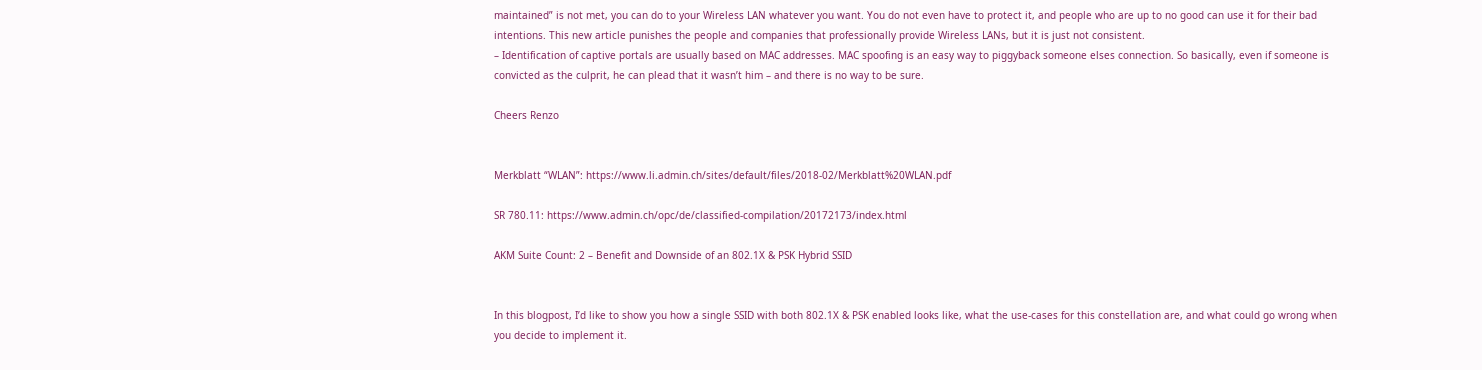maintained” is not met, you can do to your Wireless LAN whatever you want. You do not even have to protect it, and people who are up to no good can use it for their bad intentions. This new article punishes the people and companies that professionally provide Wireless LANs, but it is just not consistent.
– Identification of captive portals are usually based on MAC addresses. MAC spoofing is an easy way to piggyback someone elses connection. So basically, even if someone is convicted as the culprit, he can plead that it wasn’t him – and there is no way to be sure.

Cheers Renzo


Merkblatt “WLAN”: https://www.li.admin.ch/sites/default/files/2018-02/Merkblatt%20WLAN.pdf

SR 780.11: https://www.admin.ch/opc/de/classified-compilation/20172173/index.html

AKM Suite Count: 2 – Benefit and Downside of an 802.1X & PSK Hybrid SSID


In this blogpost, I’d like to show you how a single SSID with both 802.1X & PSK enabled looks like, what the use-cases for this constellation are, and what could go wrong when you decide to implement it.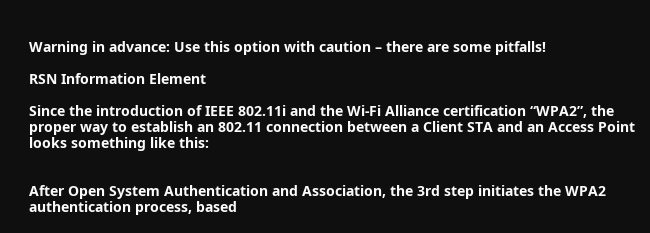Warning in advance: Use this option with caution – there are some pitfalls!

RSN Information Element

Since the introduction of IEEE 802.11i and the Wi-Fi Alliance certification “WPA2”, the proper way to establish an 802.11 connection between a Client STA and an Access Point looks something like this:


After Open System Authentication and Association, the 3rd step initiates the WPA2 authentication process, based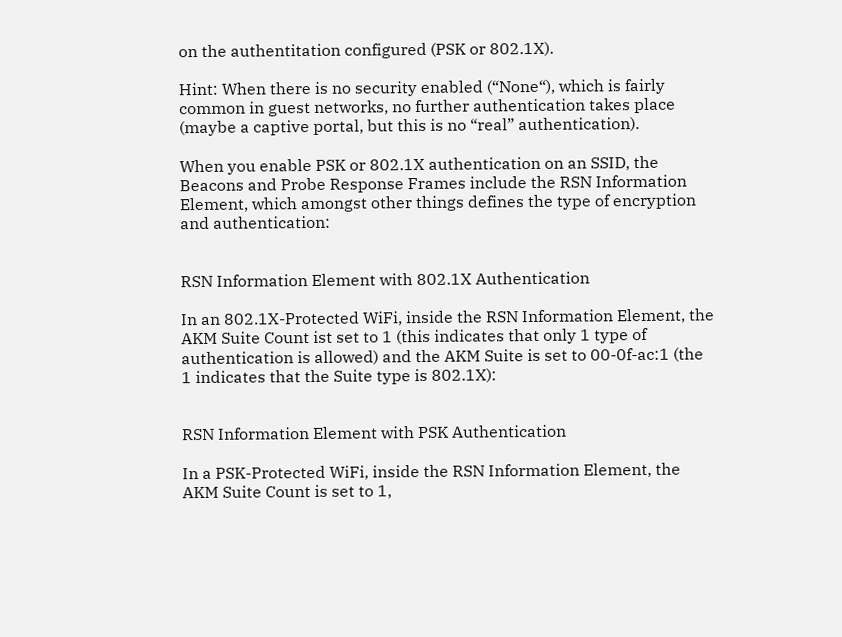on the authentitation configured (PSK or 802.1X).

Hint: When there is no security enabled (“None“), which is fairly common in guest networks, no further authentication takes place (maybe a captive portal, but this is no “real” authentication).

When you enable PSK or 802.1X authentication on an SSID, the Beacons and Probe Response Frames include the RSN Information Element, which amongst other things defines the type of encryption and authentication:


RSN Information Element with 802.1X Authentication

In an 802.1X-Protected WiFi, inside the RSN Information Element, the AKM Suite Count ist set to 1 (this indicates that only 1 type of authentication is allowed) and the AKM Suite is set to 00-0f-ac:1 (the 1 indicates that the Suite type is 802.1X):


RSN Information Element with PSK Authentication

In a PSK-Protected WiFi, inside the RSN Information Element, the AKM Suite Count is set to 1,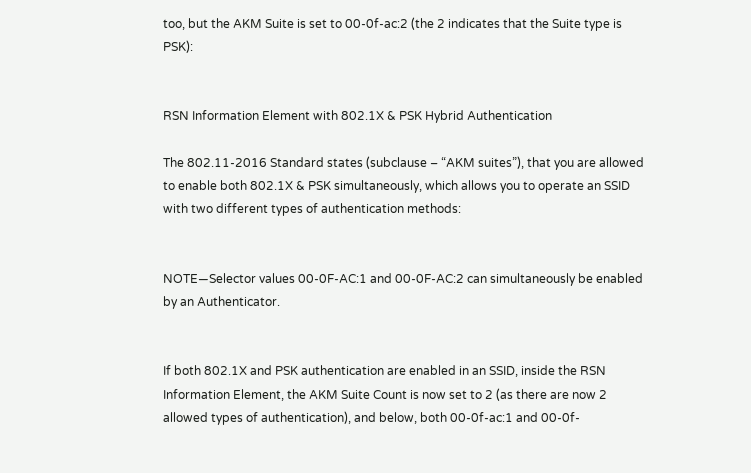too, but the AKM Suite is set to 00-0f-ac:2 (the 2 indicates that the Suite type is PSK):


RSN Information Element with 802.1X & PSK Hybrid Authentication

The 802.11-2016 Standard states (subclause – “AKM suites”), that you are allowed to enable both 802.1X & PSK simultaneously, which allows you to operate an SSID with two different types of authentication methods:


NOTE—Selector values 00-0F-AC:1 and 00-0F-AC:2 can simultaneously be enabled by an Authenticator.


If both 802.1X and PSK authentication are enabled in an SSID, inside the RSN Information Element, the AKM Suite Count is now set to 2 (as there are now 2 allowed types of authentication), and below, both 00-0f-ac:1 and 00-0f-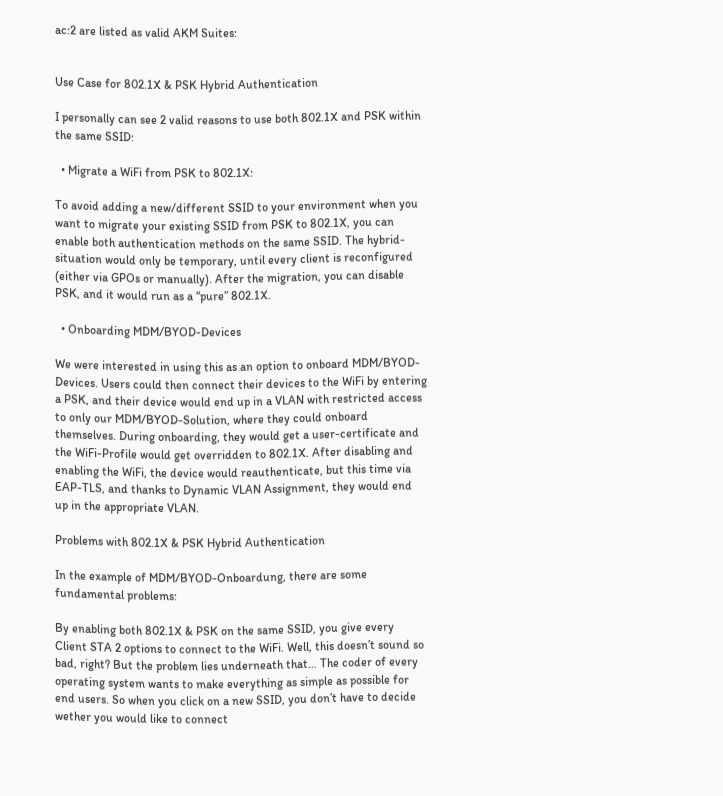ac:2 are listed as valid AKM Suites:


Use Case for 802.1X & PSK Hybrid Authentication

I personally can see 2 valid reasons to use both 802.1X and PSK within the same SSID:

  • Migrate a WiFi from PSK to 802.1X:

To avoid adding a new/different SSID to your environment when you want to migrate your existing SSID from PSK to 802.1X, you can enable both authentication methods on the same SSID. The hybrid-situation would only be temporary, until every client is reconfigured (either via GPOs or manually). After the migration, you can disable PSK, and it would run as a “pure” 802.1X.

  • Onboarding MDM/BYOD-Devices

We were interested in using this as an option to onboard MDM/BYOD-Devices. Users could then connect their devices to the WiFi by entering a PSK, and their device would end up in a VLAN with restricted access to only our MDM/BYOD-Solution, where they could onboard themselves. During onboarding, they would get a user-certificate and the WiFi-Profile would get overridden to 802.1X. After disabling and enabling the WiFi, the device would reauthenticate, but this time via EAP-TLS, and thanks to Dynamic VLAN Assignment, they would end up in the appropriate VLAN.

Problems with 802.1X & PSK Hybrid Authentication

In the example of MDM/BYOD-Onboardung, there are some fundamental problems:

By enabling both 802.1X & PSK on the same SSID, you give every Client STA 2 options to connect to the WiFi. Well, this doesn’t sound so bad, right? But the problem lies underneath that… The coder of every operating system wants to make everything as simple as possible for end users. So when you click on a new SSID, you don’t have to decide wether you would like to connect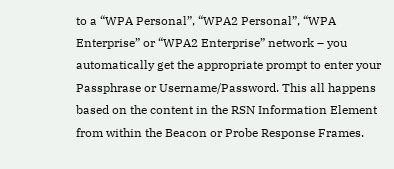to a “WPA Personal”, “WPA2 Personal”, “WPA Enterprise” or “WPA2 Enterprise” network – you automatically get the appropriate prompt to enter your Passphrase or Username/Password. This all happens based on the content in the RSN Information Element from within the Beacon or Probe Response Frames.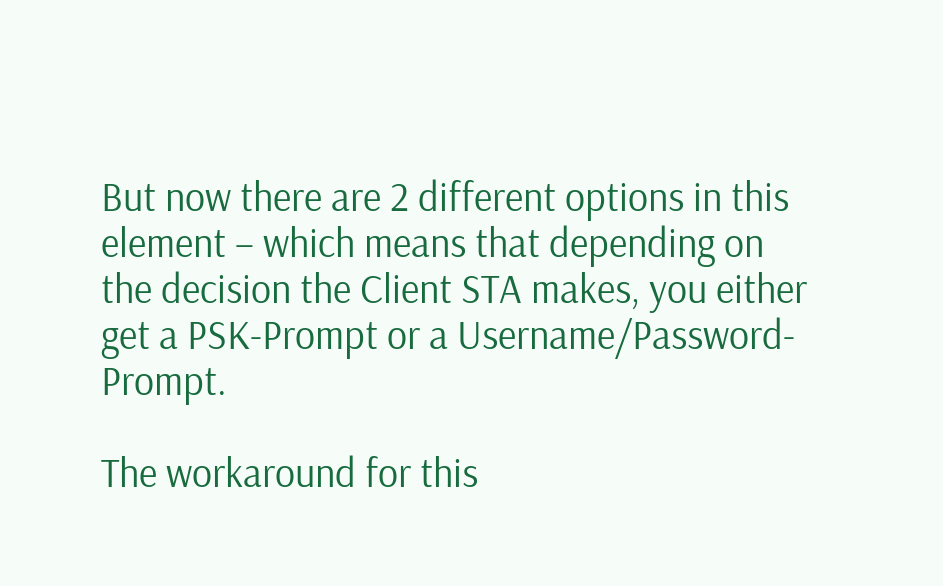But now there are 2 different options in this element – which means that depending on the decision the Client STA makes, you either get a PSK-Prompt or a Username/Password-Prompt.

The workaround for this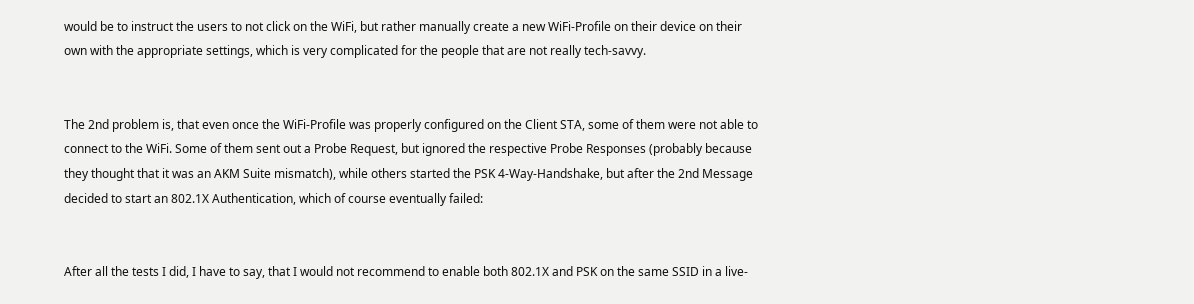would be to instruct the users to not click on the WiFi, but rather manually create a new WiFi-Profile on their device on their own with the appropriate settings, which is very complicated for the people that are not really tech-savvy.


The 2nd problem is, that even once the WiFi-Profile was properly configured on the Client STA, some of them were not able to connect to the WiFi. Some of them sent out a Probe Request, but ignored the respective Probe Responses (probably because they thought that it was an AKM Suite mismatch), while others started the PSK 4-Way-Handshake, but after the 2nd Message decided to start an 802.1X Authentication, which of course eventually failed:


After all the tests I did, I have to say, that I would not recommend to enable both 802.1X and PSK on the same SSID in a live-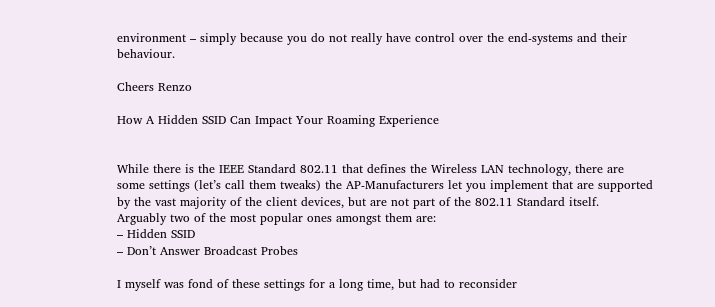environment – simply because you do not really have control over the end-systems and their behaviour.

Cheers Renzo

How A Hidden SSID Can Impact Your Roaming Experience


While there is the IEEE Standard 802.11 that defines the Wireless LAN technology, there are some settings (let’s call them tweaks) the AP-Manufacturers let you implement that are supported by the vast majority of the client devices, but are not part of the 802.11 Standard itself.
Arguably two of the most popular ones amongst them are:
– Hidden SSID
– Don’t Answer Broadcast Probes

I myself was fond of these settings for a long time, but had to reconsider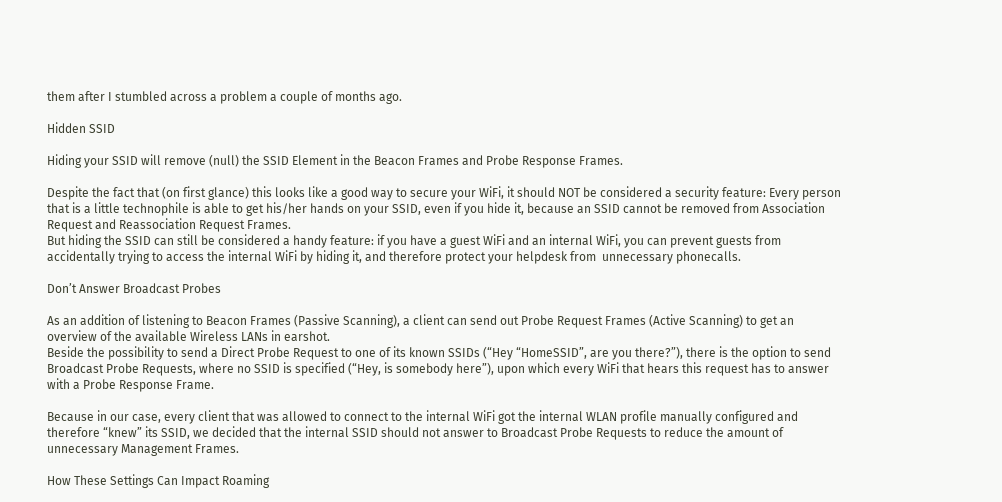them after I stumbled across a problem a couple of months ago.

Hidden SSID

Hiding your SSID will remove (null) the SSID Element in the Beacon Frames and Probe Response Frames.

Despite the fact that (on first glance) this looks like a good way to secure your WiFi, it should NOT be considered a security feature: Every person that is a little technophile is able to get his/her hands on your SSID, even if you hide it, because an SSID cannot be removed from Association Request and Reassociation Request Frames.
But hiding the SSID can still be considered a handy feature: if you have a guest WiFi and an internal WiFi, you can prevent guests from accidentally trying to access the internal WiFi by hiding it, and therefore protect your helpdesk from  unnecessary phonecalls.

Don’t Answer Broadcast Probes

As an addition of listening to Beacon Frames (Passive Scanning), a client can send out Probe Request Frames (Active Scanning) to get an overview of the available Wireless LANs in earshot.
Beside the possibility to send a Direct Probe Request to one of its known SSIDs (“Hey “HomeSSID”, are you there?”), there is the option to send Broadcast Probe Requests, where no SSID is specified (“Hey, is somebody here”), upon which every WiFi that hears this request has to answer with a Probe Response Frame.

Because in our case, every client that was allowed to connect to the internal WiFi got the internal WLAN profile manually configured and therefore “knew” its SSID, we decided that the internal SSID should not answer to Broadcast Probe Requests to reduce the amount of unnecessary Management Frames.

How These Settings Can Impact Roaming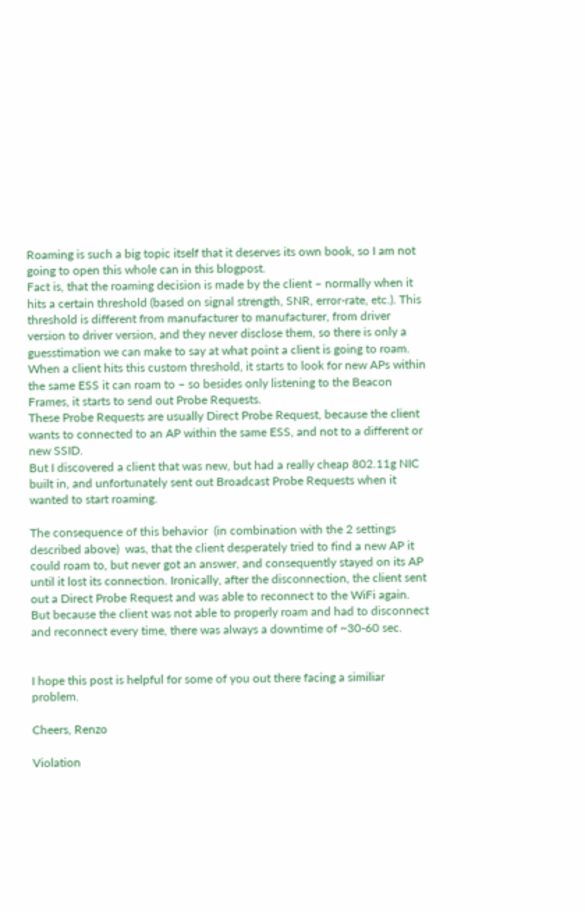Roaming is such a big topic itself that it deserves its own book, so I am not going to open this whole can in this blogpost.
Fact is, that the roaming decision is made by the client – normally when it hits a certain threshold (based on signal strength, SNR, error-rate, etc.). This threshold is different from manufacturer to manufacturer, from driver version to driver version, and they never disclose them, so there is only a guesstimation we can make to say at what point a client is going to roam.
When a client hits this custom threshold, it starts to look for new APs within the same ESS it can roam to – so besides only listening to the Beacon Frames, it starts to send out Probe Requests.
These Probe Requests are usually Direct Probe Request, because the client wants to connected to an AP within the same ESS, and not to a different or new SSID.
But I discovered a client that was new, but had a really cheap 802.11g NIC built in, and unfortunately sent out Broadcast Probe Requests when it wanted to start roaming.

The consequence of this behavior  (in combination with the 2 settings described above)  was, that the client desperately tried to find a new AP it could roam to, but never got an answer, and consequently stayed on its AP until it lost its connection. Ironically, after the disconnection, the client sent out a Direct Probe Request and was able to reconnect to the WiFi again.
But because the client was not able to properly roam and had to disconnect and reconnect every time, there was always a downtime of ~30-60 sec.


I hope this post is helpful for some of you out there facing a similiar problem.

Cheers, Renzo

Violation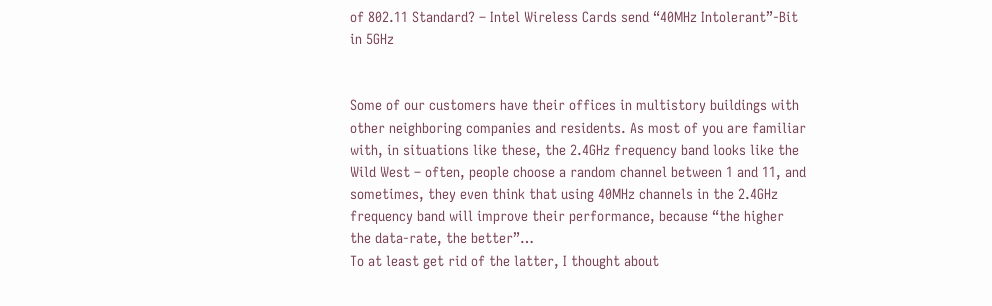of 802.11 Standard? – Intel Wireless Cards send “40MHz Intolerant”-Bit in 5GHz


Some of our customers have their offices in multistory buildings with other neighboring companies and residents. As most of you are familiar with, in situations like these, the 2.4GHz frequency band looks like the Wild West – often, people choose a random channel between 1 and 11, and sometimes, they even think that using 40MHz channels in the 2.4GHz frequency band will improve their performance, because “the higher the data-rate, the better”…
To at least get rid of the latter, I thought about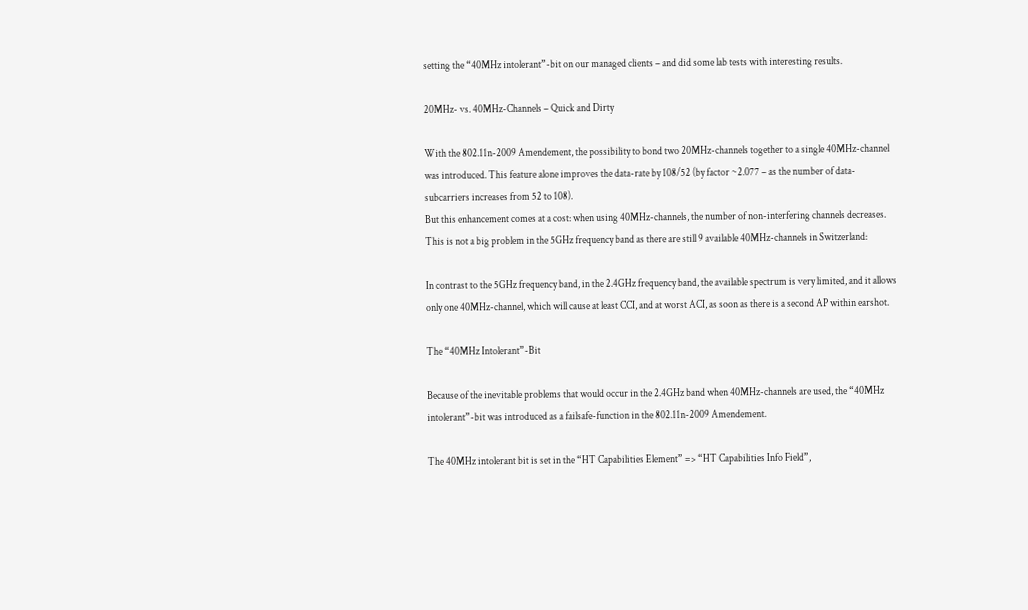setting the “40MHz intolerant”-bit on our managed clients – and did some lab tests with interesting results.

20MHz- vs. 40MHz-Channels – Quick and Dirty

With the 802.11n-2009 Amendement, the possibility to bond two 20MHz-channels together to a single 40MHz-channel was introduced. This feature alone improves the data-rate by 108/52 (by factor ~2.077 – as the number of data-subcarriers increases from 52 to 108).
But this enhancement comes at a cost: when using 40MHz-channels, the number of non-interfering channels decreases. This is not a big problem in the 5GHz frequency band as there are still 9 available 40MHz-channels in Switzerland:

In contrast to the 5GHz frequency band, in the 2.4GHz frequency band, the available spectrum is very limited, and it allows only one 40MHz-channel, which will cause at least CCI, and at worst ACI, as soon as there is a second AP within earshot.

The “40MHz Intolerant”-Bit

Because of the inevitable problems that would occur in the 2.4GHz band when 40MHz-channels are used, the “40MHz intolerant”-bit was introduced as a failsafe-function in the 802.11n-2009 Amendement.

The 40MHz intolerant bit is set in the “HT Capabilities Element” => “HT Capabilities Info Field”,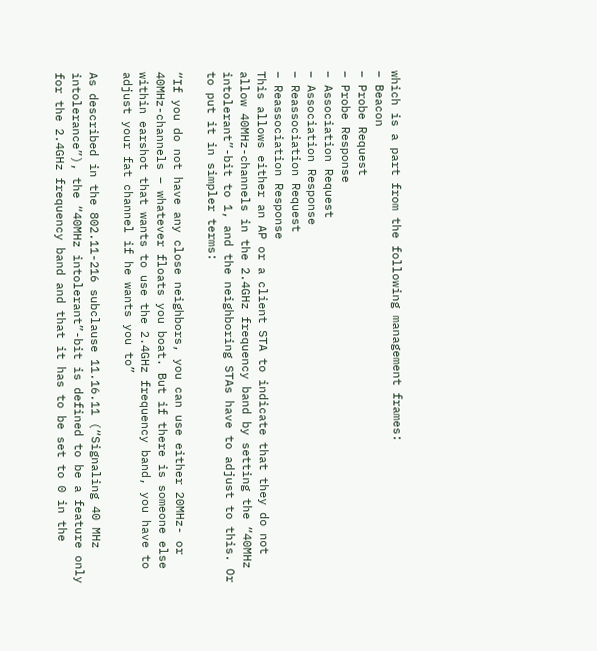which is a part from the following management frames:
– Beacon
– Probe Request
– Probe Response
– Association Request
– Association Response
– Reassociation Request
– Reassociation Response
This allows either an AP or a client STA to indicate that they do not allow 40MHz-channels in the 2.4GHz frequency band by setting the “40MHz intolerant”-bit to 1, and the neighboring STAs have to adjust to this. Or to put it in simpler terms:

“If you do not have any close neighbors, you can use either 20MHz- or 40MHz-channels – whatever floats you boat. But if there is someone else within earshot that wants to use the 2.4GHz frequency band, you have to adjust your fat channel if he wants you to”

As described in the 802.11-216 subclause 11.16.11 (“Signaling 40 MHz intolerance”), the “40MHz intolerant”-bit is defined to be a feature only for the 2.4GHz frequency band and that it has to be set to 0 in the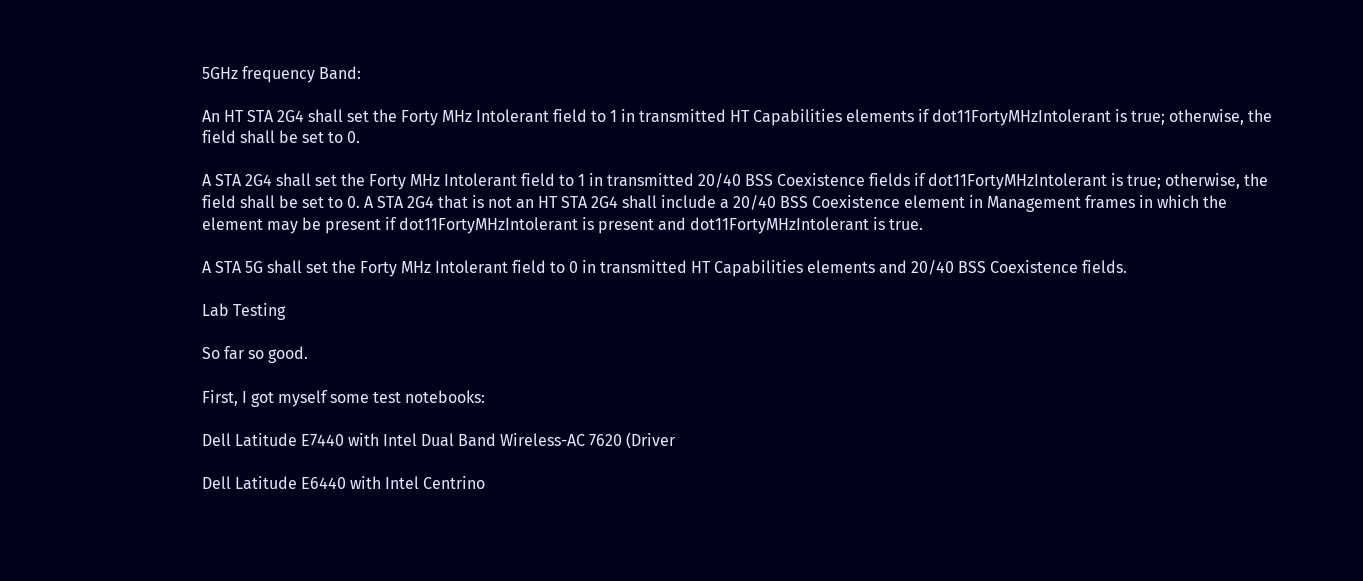5GHz frequency Band:

An HT STA 2G4 shall set the Forty MHz Intolerant field to 1 in transmitted HT Capabilities elements if dot11FortyMHzIntolerant is true; otherwise, the field shall be set to 0.

A STA 2G4 shall set the Forty MHz Intolerant field to 1 in transmitted 20/40 BSS Coexistence fields if dot11FortyMHzIntolerant is true; otherwise, the field shall be set to 0. A STA 2G4 that is not an HT STA 2G4 shall include a 20/40 BSS Coexistence element in Management frames in which the element may be present if dot11FortyMHzIntolerant is present and dot11FortyMHzIntolerant is true.

A STA 5G shall set the Forty MHz Intolerant field to 0 in transmitted HT Capabilities elements and 20/40 BSS Coexistence fields.

Lab Testing

So far so good.

First, I got myself some test notebooks:

Dell Latitude E7440 with Intel Dual Band Wireless-AC 7620 (Driver

Dell Latitude E6440 with Intel Centrino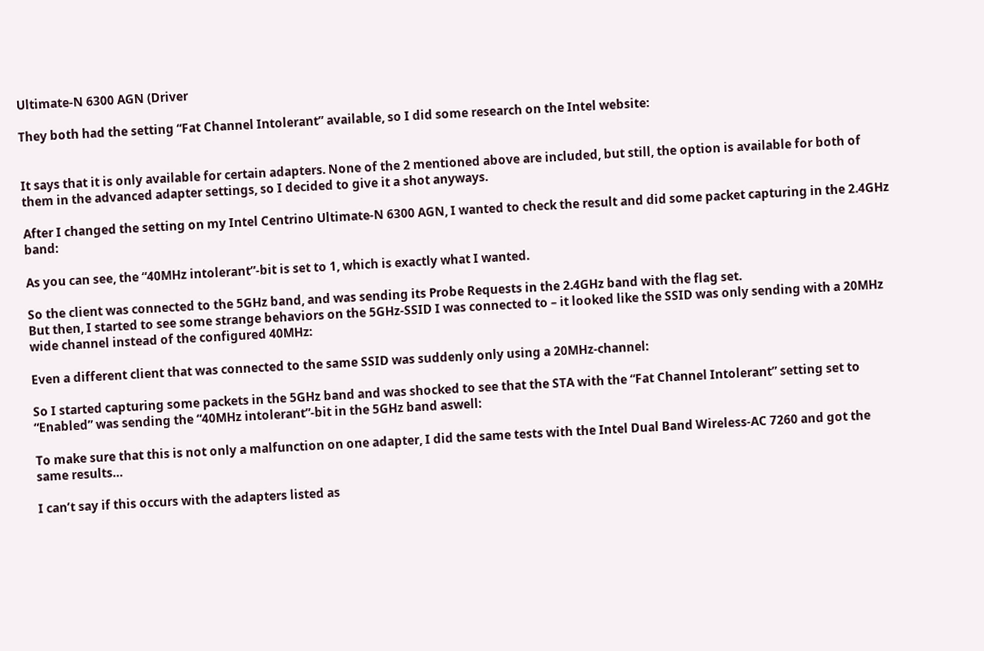Ultimate-N 6300 AGN (Driver

They both had the setting “Fat Channel Intolerant” available, so I did some research on the Intel website:


It says that it is only available for certain adapters. None of the 2 mentioned above are included, but still, the option is available for both of them in the advanced adapter settings, so I decided to give it a shot anyways.

After I changed the setting on my Intel Centrino Ultimate-N 6300 AGN, I wanted to check the result and did some packet capturing in the 2.4GHz band:

As you can see, the “40MHz intolerant”-bit is set to 1, which is exactly what I wanted.

So the client was connected to the 5GHz band, and was sending its Probe Requests in the 2.4GHz band with the flag set.
But then, I started to see some strange behaviors on the 5GHz-SSID I was connected to – it looked like the SSID was only sending with a 20MHz wide channel instead of the configured 40MHz:

Even a different client that was connected to the same SSID was suddenly only using a 20MHz-channel:

So I started capturing some packets in the 5GHz band and was shocked to see that the STA with the “Fat Channel Intolerant” setting set to “Enabled” was sending the “40MHz intolerant”-bit in the 5GHz band aswell:

To make sure that this is not only a malfunction on one adapter, I did the same tests with the Intel Dual Band Wireless-AC 7260 and got the same results…

I can’t say if this occurs with the adapters listed as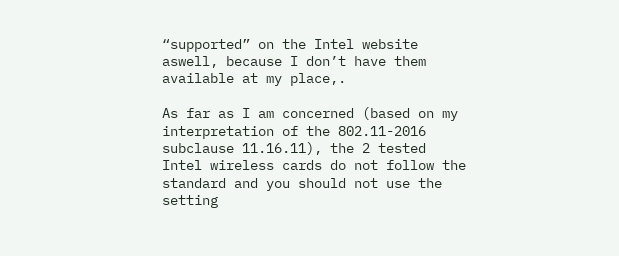“supported” on the Intel website aswell, because I don’t have them available at my place,.

As far as I am concerned (based on my interpretation of the 802.11-2016 subclause 11.16.11), the 2 tested Intel wireless cards do not follow the standard and you should not use the setting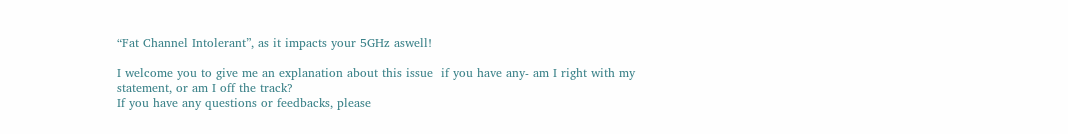“Fat Channel Intolerant”, as it impacts your 5GHz aswell!

I welcome you to give me an explanation about this issue  if you have any- am I right with my statement, or am I off the track?
If you have any questions or feedbacks, please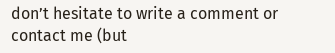don’t hesitate to write a comment or contact me (but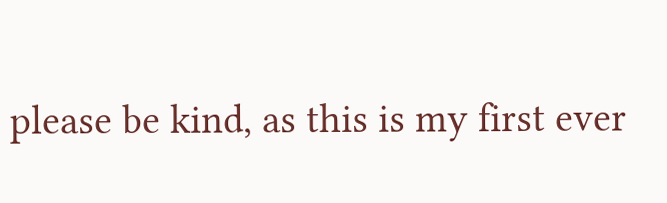please be kind, as this is my first ever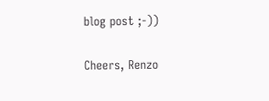blog post ;-))

Cheers, Renzo